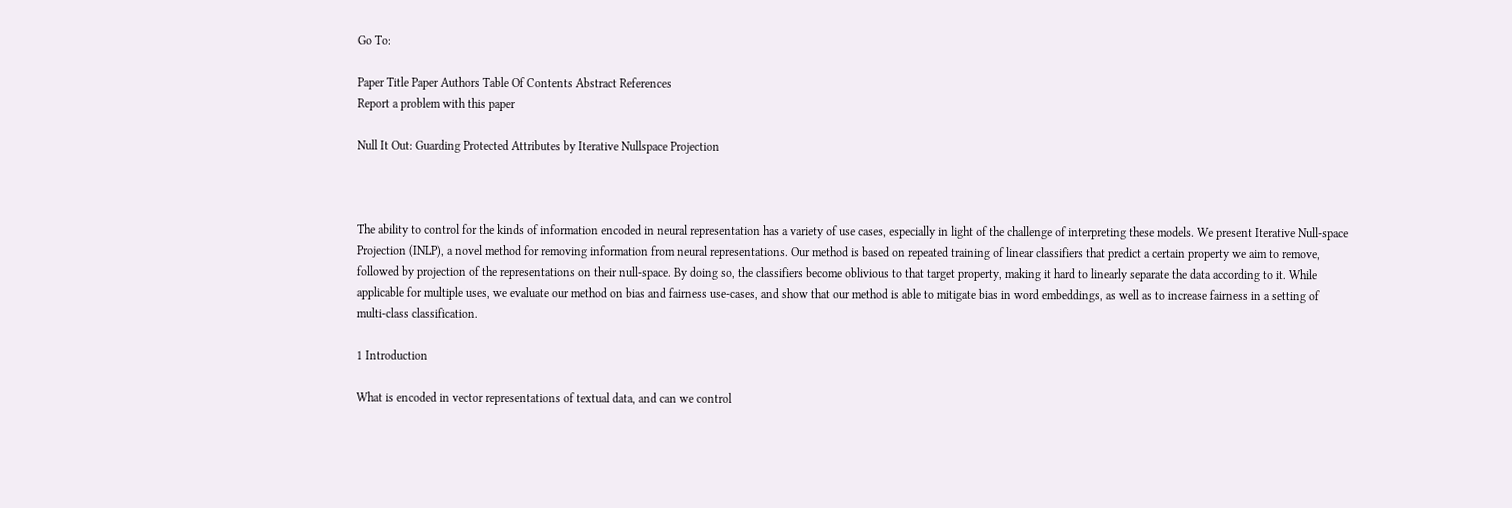Go To:

Paper Title Paper Authors Table Of Contents Abstract References
Report a problem with this paper

Null It Out: Guarding Protected Attributes by Iterative Nullspace Projection



The ability to control for the kinds of information encoded in neural representation has a variety of use cases, especially in light of the challenge of interpreting these models. We present Iterative Null-space Projection (INLP), a novel method for removing information from neural representations. Our method is based on repeated training of linear classifiers that predict a certain property we aim to remove, followed by projection of the representations on their null-space. By doing so, the classifiers become oblivious to that target property, making it hard to linearly separate the data according to it. While applicable for multiple uses, we evaluate our method on bias and fairness use-cases, and show that our method is able to mitigate bias in word embeddings, as well as to increase fairness in a setting of multi-class classification.

1 Introduction

What is encoded in vector representations of textual data, and can we control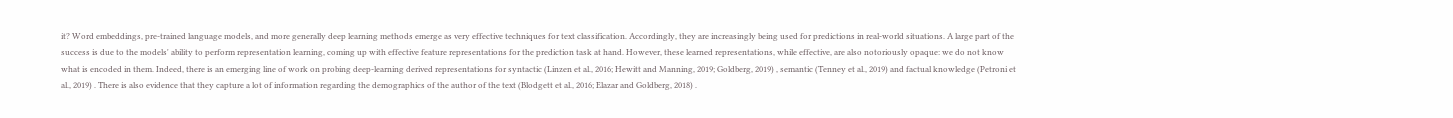it? Word embeddings, pre-trained language models, and more generally deep learning methods emerge as very effective techniques for text classification. Accordingly, they are increasingly being used for predictions in real-world situations. A large part of the success is due to the models' ability to perform representation learning, coming up with effective feature representations for the prediction task at hand. However, these learned representations, while effective, are also notoriously opaque: we do not know what is encoded in them. Indeed, there is an emerging line of work on probing deep-learning derived representations for syntactic (Linzen et al., 2016; Hewitt and Manning, 2019; Goldberg, 2019) , semantic (Tenney et al., 2019) and factual knowledge (Petroni et al., 2019) . There is also evidence that they capture a lot of information regarding the demographics of the author of the text (Blodgett et al., 2016; Elazar and Goldberg, 2018) .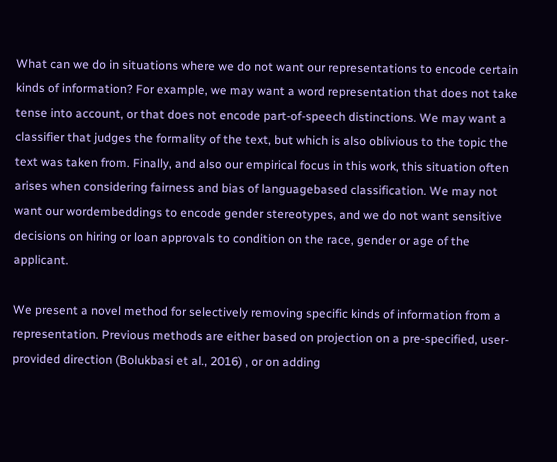What can we do in situations where we do not want our representations to encode certain kinds of information? For example, we may want a word representation that does not take tense into account, or that does not encode part-of-speech distinctions. We may want a classifier that judges the formality of the text, but which is also oblivious to the topic the text was taken from. Finally, and also our empirical focus in this work, this situation often arises when considering fairness and bias of languagebased classification. We may not want our wordembeddings to encode gender stereotypes, and we do not want sensitive decisions on hiring or loan approvals to condition on the race, gender or age of the applicant.

We present a novel method for selectively removing specific kinds of information from a representation. Previous methods are either based on projection on a pre-specified, user-provided direction (Bolukbasi et al., 2016) , or on adding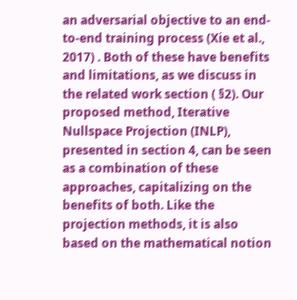an adversarial objective to an end-to-end training process (Xie et al., 2017) . Both of these have benefits and limitations, as we discuss in the related work section ( §2). Our proposed method, Iterative Nullspace Projection (INLP), presented in section 4, can be seen as a combination of these approaches, capitalizing on the benefits of both. Like the projection methods, it is also based on the mathematical notion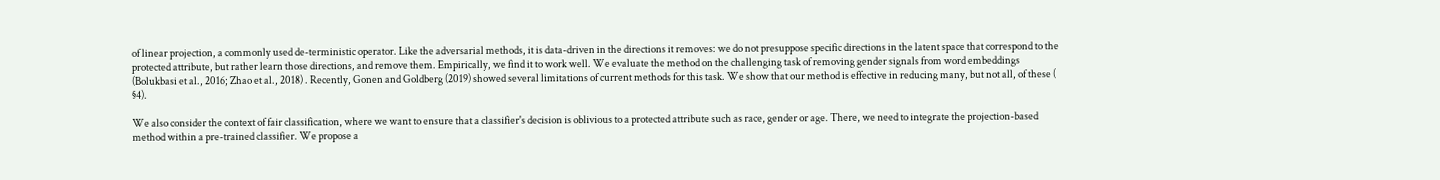of linear projection, a commonly used de-terministic operator. Like the adversarial methods, it is data-driven in the directions it removes: we do not presuppose specific directions in the latent space that correspond to the protected attribute, but rather learn those directions, and remove them. Empirically, we find it to work well. We evaluate the method on the challenging task of removing gender signals from word embeddings (Bolukbasi et al., 2016; Zhao et al., 2018) . Recently, Gonen and Goldberg (2019) showed several limitations of current methods for this task. We show that our method is effective in reducing many, but not all, of these ( §4).

We also consider the context of fair classification, where we want to ensure that a classifier's decision is oblivious to a protected attribute such as race, gender or age. There, we need to integrate the projection-based method within a pre-trained classifier. We propose a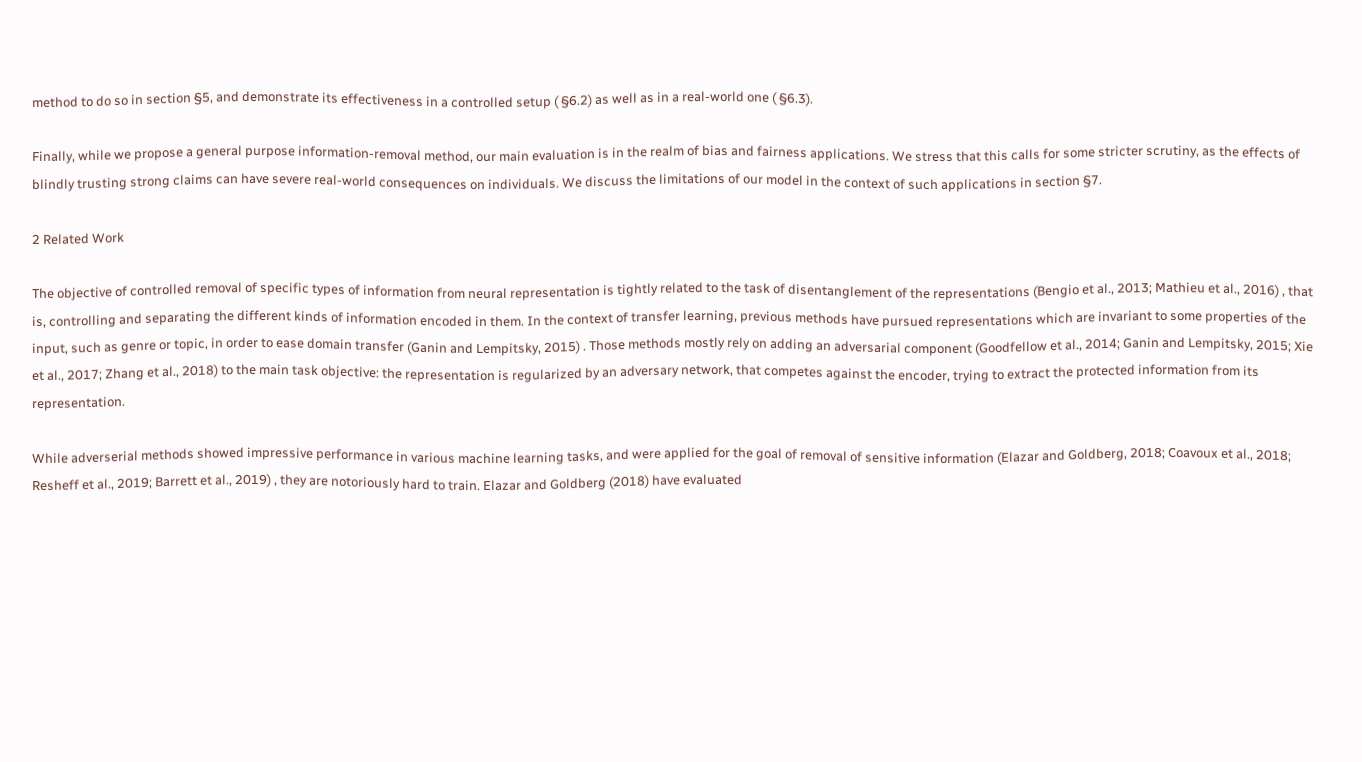method to do so in section §5, and demonstrate its effectiveness in a controlled setup ( §6.2) as well as in a real-world one ( §6.3).

Finally, while we propose a general purpose information-removal method, our main evaluation is in the realm of bias and fairness applications. We stress that this calls for some stricter scrutiny, as the effects of blindly trusting strong claims can have severe real-world consequences on individuals. We discuss the limitations of our model in the context of such applications in section §7.

2 Related Work

The objective of controlled removal of specific types of information from neural representation is tightly related to the task of disentanglement of the representations (Bengio et al., 2013; Mathieu et al., 2016) , that is, controlling and separating the different kinds of information encoded in them. In the context of transfer learning, previous methods have pursued representations which are invariant to some properties of the input, such as genre or topic, in order to ease domain transfer (Ganin and Lempitsky, 2015) . Those methods mostly rely on adding an adversarial component (Goodfellow et al., 2014; Ganin and Lempitsky, 2015; Xie et al., 2017; Zhang et al., 2018) to the main task objective: the representation is regularized by an adversary network, that competes against the encoder, trying to extract the protected information from its representation.

While adverserial methods showed impressive performance in various machine learning tasks, and were applied for the goal of removal of sensitive information (Elazar and Goldberg, 2018; Coavoux et al., 2018; Resheff et al., 2019; Barrett et al., 2019) , they are notoriously hard to train. Elazar and Goldberg (2018) have evaluated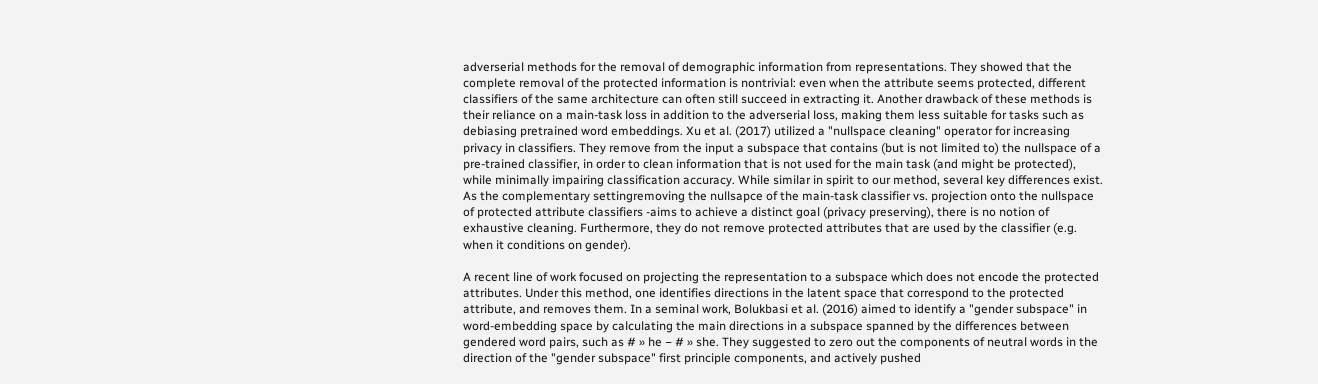adverserial methods for the removal of demographic information from representations. They showed that the complete removal of the protected information is nontrivial: even when the attribute seems protected, different classifiers of the same architecture can often still succeed in extracting it. Another drawback of these methods is their reliance on a main-task loss in addition to the adverserial loss, making them less suitable for tasks such as debiasing pretrained word embeddings. Xu et al. (2017) utilized a "nullspace cleaning" operator for increasing privacy in classifiers. They remove from the input a subspace that contains (but is not limited to) the nullspace of a pre-trained classifier, in order to clean information that is not used for the main task (and might be protected), while minimally impairing classification accuracy. While similar in spirit to our method, several key differences exist. As the complementary settingremoving the nullsapce of the main-task classifier vs. projection onto the nullspace of protected attribute classifiers -aims to achieve a distinct goal (privacy preserving), there is no notion of exhaustive cleaning. Furthermore, they do not remove protected attributes that are used by the classifier (e.g. when it conditions on gender).

A recent line of work focused on projecting the representation to a subspace which does not encode the protected attributes. Under this method, one identifies directions in the latent space that correspond to the protected attribute, and removes them. In a seminal work, Bolukbasi et al. (2016) aimed to identify a "gender subspace" in word-embedding space by calculating the main directions in a subspace spanned by the differences between gendered word pairs, such as # » he − # » she. They suggested to zero out the components of neutral words in the direction of the "gender subspace" first principle components, and actively pushed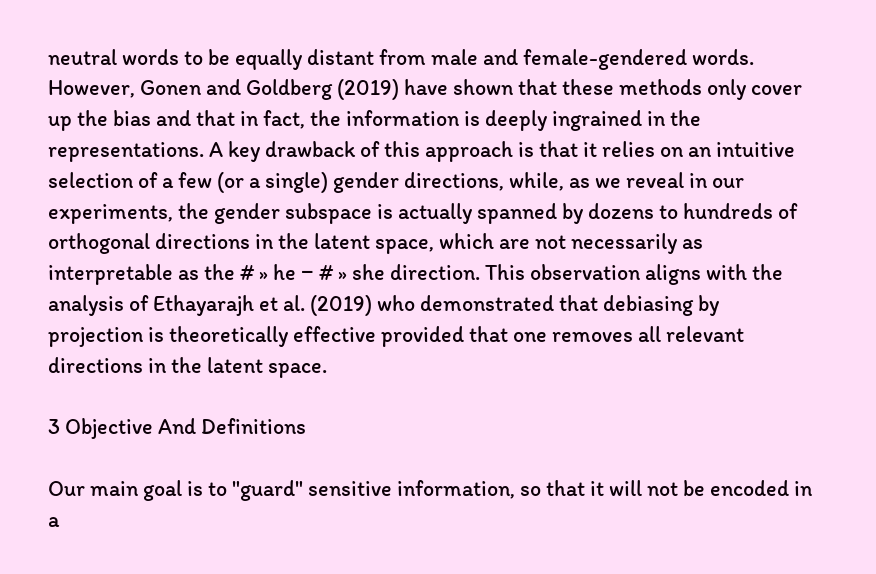neutral words to be equally distant from male and female-gendered words. However, Gonen and Goldberg (2019) have shown that these methods only cover up the bias and that in fact, the information is deeply ingrained in the representations. A key drawback of this approach is that it relies on an intuitive selection of a few (or a single) gender directions, while, as we reveal in our experiments, the gender subspace is actually spanned by dozens to hundreds of orthogonal directions in the latent space, which are not necessarily as interpretable as the # » he − # » she direction. This observation aligns with the analysis of Ethayarajh et al. (2019) who demonstrated that debiasing by projection is theoretically effective provided that one removes all relevant directions in the latent space.

3 Objective And Definitions

Our main goal is to "guard" sensitive information, so that it will not be encoded in a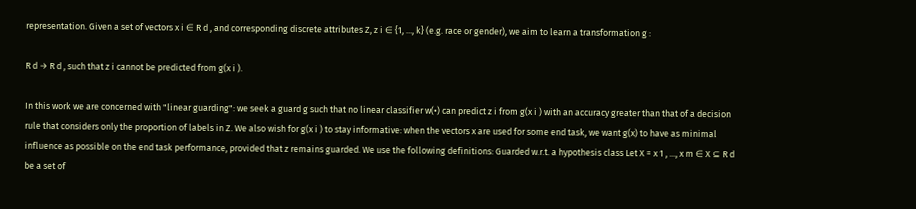representation. Given a set of vectors x i ∈ R d , and corresponding discrete attributes Z, z i ∈ {1, ..., k} (e.g. race or gender), we aim to learn a transformation g :

R d → R d , such that z i cannot be predicted from g(x i ).

In this work we are concerned with "linear guarding": we seek a guard g such that no linear classifier w(•) can predict z i from g(x i ) with an accuracy greater than that of a decision rule that considers only the proportion of labels in Z. We also wish for g(x i ) to stay informative: when the vectors x are used for some end task, we want g(x) to have as minimal influence as possible on the end task performance, provided that z remains guarded. We use the following definitions: Guarded w.r.t. a hypothesis class Let X = x 1 , ..., x m ∈ X ⊆ R d be a set of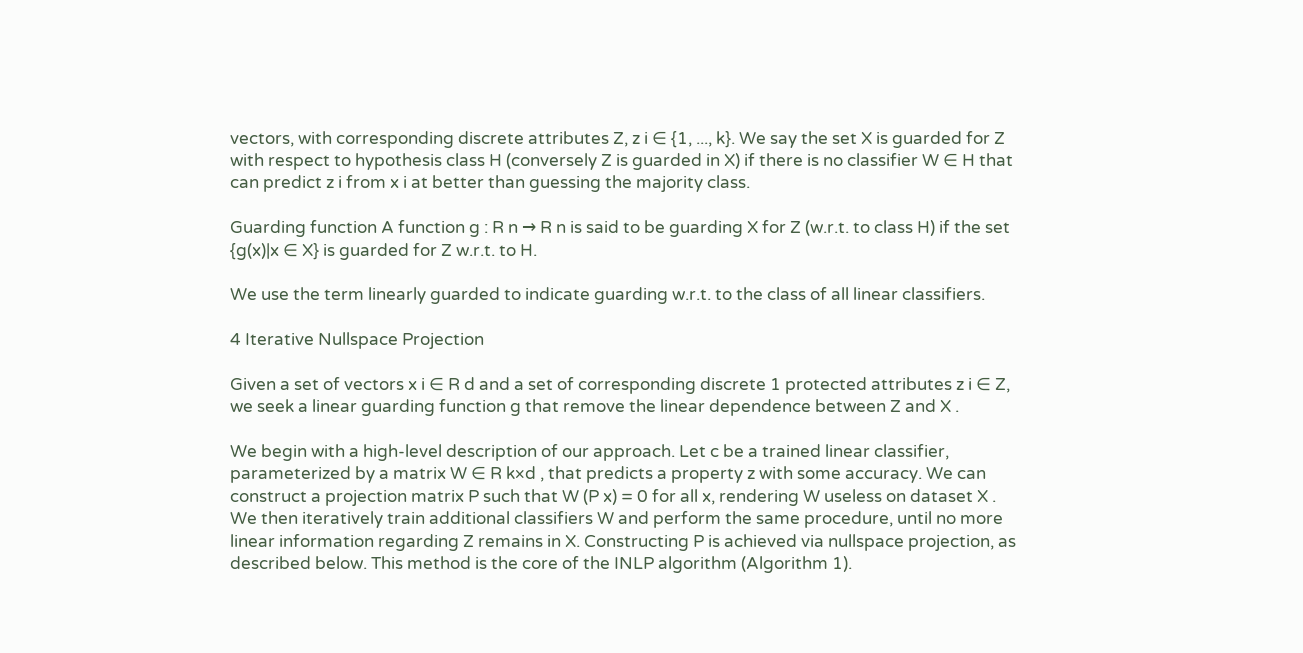vectors, with corresponding discrete attributes Z, z i ∈ {1, ..., k}. We say the set X is guarded for Z with respect to hypothesis class H (conversely Z is guarded in X) if there is no classifier W ∈ H that can predict z i from x i at better than guessing the majority class.

Guarding function A function g : R n → R n is said to be guarding X for Z (w.r.t. to class H) if the set {g(x)|x ∈ X} is guarded for Z w.r.t. to H.

We use the term linearly guarded to indicate guarding w.r.t. to the class of all linear classifiers.

4 Iterative Nullspace Projection

Given a set of vectors x i ∈ R d and a set of corresponding discrete 1 protected attributes z i ∈ Z, we seek a linear guarding function g that remove the linear dependence between Z and X .

We begin with a high-level description of our approach. Let c be a trained linear classifier, parameterized by a matrix W ∈ R k×d , that predicts a property z with some accuracy. We can construct a projection matrix P such that W (P x) = 0 for all x, rendering W useless on dataset X . We then iteratively train additional classifiers W and perform the same procedure, until no more linear information regarding Z remains in X. Constructing P is achieved via nullspace projection, as described below. This method is the core of the INLP algorithm (Algorithm 1).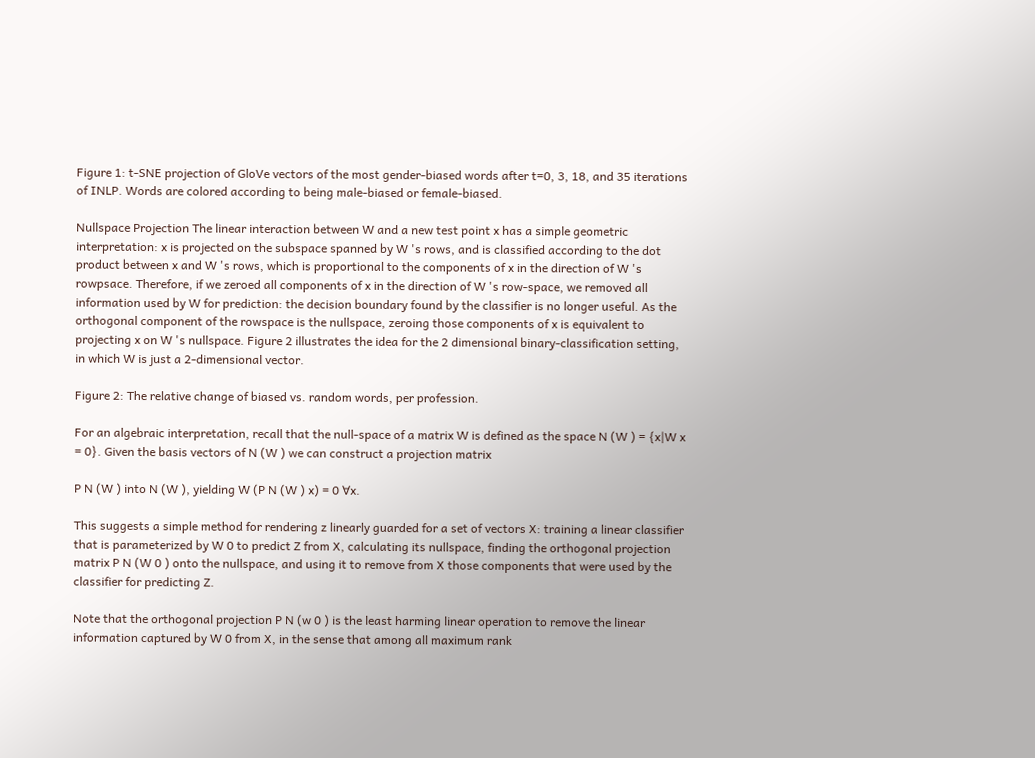Figure 1: t-SNE projection of GloVe vectors of the most gender-biased words after t=0, 3, 18, and 35 iterations of INLP. Words are colored according to being male-biased or female-biased.

Nullspace Projection The linear interaction between W and a new test point x has a simple geometric interpretation: x is projected on the subspace spanned by W 's rows, and is classified according to the dot product between x and W 's rows, which is proportional to the components of x in the direction of W 's rowpsace. Therefore, if we zeroed all components of x in the direction of W 's row-space, we removed all information used by W for prediction: the decision boundary found by the classifier is no longer useful. As the orthogonal component of the rowspace is the nullspace, zeroing those components of x is equivalent to projecting x on W 's nullspace. Figure 2 illustrates the idea for the 2 dimensional binary-classification setting, in which W is just a 2-dimensional vector.

Figure 2: The relative change of biased vs. random words, per profession.

For an algebraic interpretation, recall that the null-space of a matrix W is defined as the space N (W ) = {x|W x = 0}. Given the basis vectors of N (W ) we can construct a projection matrix

P N (W ) into N (W ), yielding W (P N (W ) x) = 0 ∀x.

This suggests a simple method for rendering z linearly guarded for a set of vectors X: training a linear classifier that is parameterized by W 0 to predict Z from X, calculating its nullspace, finding the orthogonal projection matrix P N (W 0 ) onto the nullspace, and using it to remove from X those components that were used by the classifier for predicting Z.

Note that the orthogonal projection P N (w 0 ) is the least harming linear operation to remove the linear information captured by W 0 from X, in the sense that among all maximum rank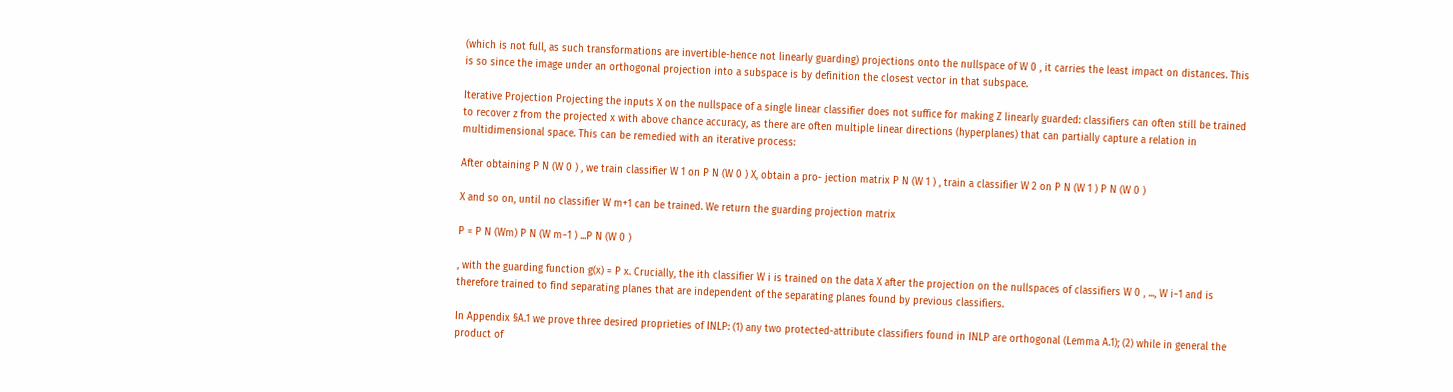(which is not full, as such transformations are invertible-hence not linearly guarding) projections onto the nullspace of W 0 , it carries the least impact on distances. This is so since the image under an orthogonal projection into a subspace is by definition the closest vector in that subspace.

Iterative Projection Projecting the inputs X on the nullspace of a single linear classifier does not suffice for making Z linearly guarded: classifiers can often still be trained to recover z from the projected x with above chance accuracy, as there are often multiple linear directions (hyperplanes) that can partially capture a relation in multidimensional space. This can be remedied with an iterative process:

After obtaining P N (W 0 ) , we train classifier W 1 on P N (W 0 ) X, obtain a pro- jection matrix P N (W 1 ) , train a classifier W 2 on P N (W 1 ) P N (W 0 )

X and so on, until no classifier W m+1 can be trained. We return the guarding projection matrix

P = P N (Wm) P N (W m−1 ) ...P N (W 0 )

, with the guarding function g(x) = P x. Crucially, the ith classifier W i is trained on the data X after the projection on the nullspaces of classifiers W 0 , ..., W i−1 and is therefore trained to find separating planes that are independent of the separating planes found by previous classifiers.

In Appendix §A.1 we prove three desired proprieties of INLP: (1) any two protected-attribute classifiers found in INLP are orthogonal (Lemma A.1); (2) while in general the product of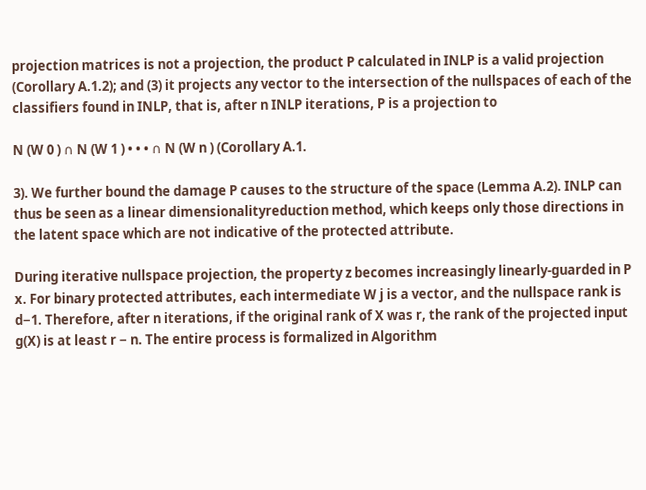projection matrices is not a projection, the product P calculated in INLP is a valid projection (Corollary A.1.2); and (3) it projects any vector to the intersection of the nullspaces of each of the classifiers found in INLP, that is, after n INLP iterations, P is a projection to

N (W 0 ) ∩ N (W 1 ) • • • ∩ N (W n ) (Corollary A.1.

3). We further bound the damage P causes to the structure of the space (Lemma A.2). INLP can thus be seen as a linear dimensionalityreduction method, which keeps only those directions in the latent space which are not indicative of the protected attribute.

During iterative nullspace projection, the property z becomes increasingly linearly-guarded in P x. For binary protected attributes, each intermediate W j is a vector, and the nullspace rank is d−1. Therefore, after n iterations, if the original rank of X was r, the rank of the projected input g(X) is at least r − n. The entire process is formalized in Algorithm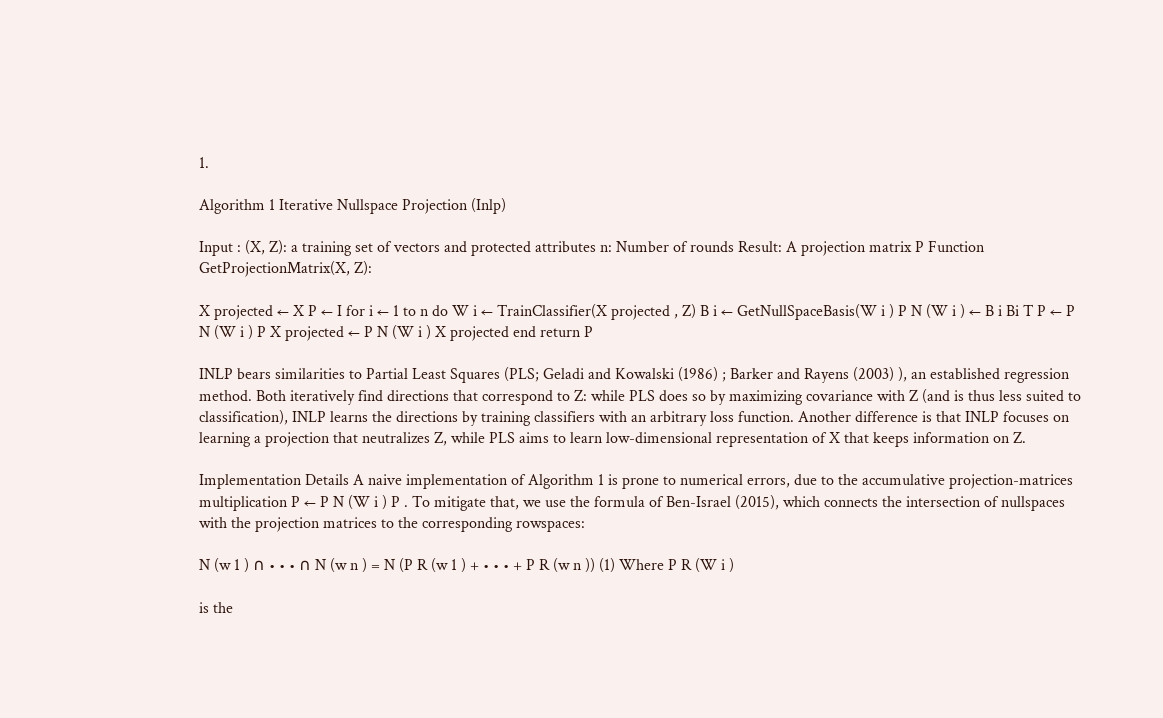1.

Algorithm 1 Iterative Nullspace Projection (Inlp)

Input : (X, Z): a training set of vectors and protected attributes n: Number of rounds Result: A projection matrix P Function GetProjectionMatrix(X, Z):

X projected ← X P ← I for i ← 1 to n do W i ← TrainClassifier(X projected , Z) B i ← GetNullSpaceBasis(W i ) P N (W i ) ← B i Bi T P ← P N (W i ) P X projected ← P N (W i ) X projected end return P

INLP bears similarities to Partial Least Squares (PLS; Geladi and Kowalski (1986) ; Barker and Rayens (2003) ), an established regression method. Both iteratively find directions that correspond to Z: while PLS does so by maximizing covariance with Z (and is thus less suited to classification), INLP learns the directions by training classifiers with an arbitrary loss function. Another difference is that INLP focuses on learning a projection that neutralizes Z, while PLS aims to learn low-dimensional representation of X that keeps information on Z.

Implementation Details A naive implementation of Algorithm 1 is prone to numerical errors, due to the accumulative projection-matrices multiplication P ← P N (W i ) P . To mitigate that, we use the formula of Ben-Israel (2015), which connects the intersection of nullspaces with the projection matrices to the corresponding rowspaces:

N (w 1 ) ∩ • • • ∩ N (w n ) = N (P R (w 1 ) + • • • + P R (w n )) (1) Where P R (W i )

is the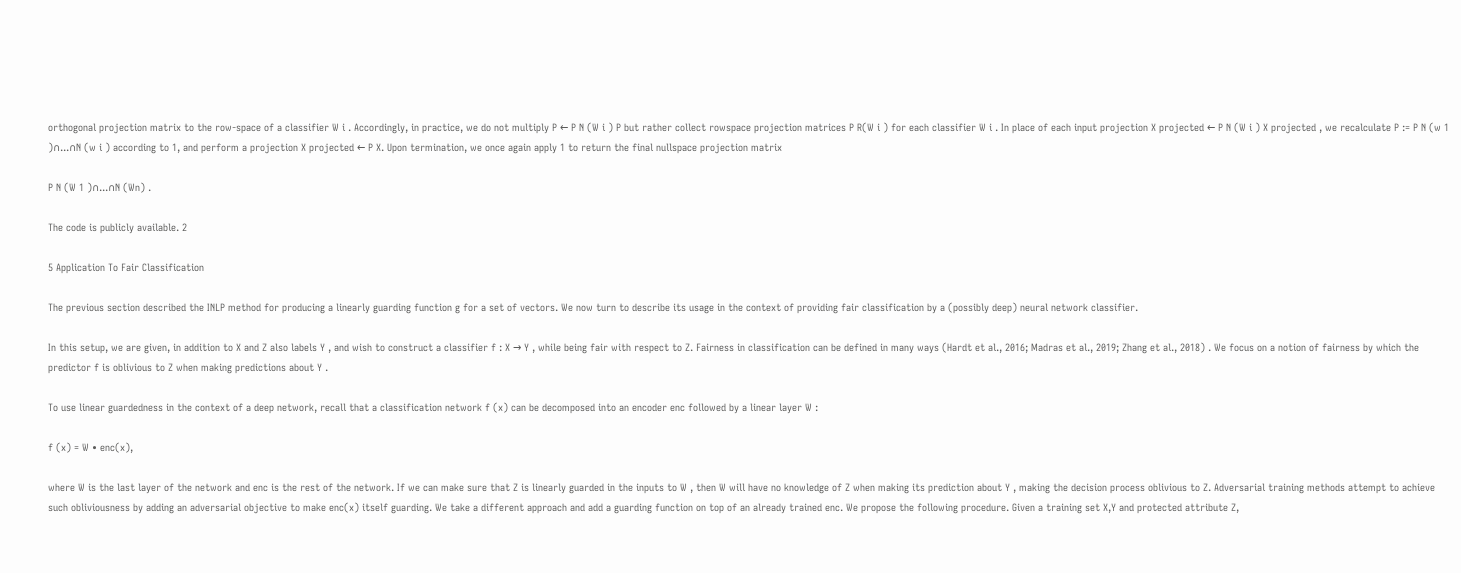orthogonal projection matrix to the row-space of a classifier W i . Accordingly, in practice, we do not multiply P ← P N (W i ) P but rather collect rowspace projection matrices P R(W i ) for each classifier W i . In place of each input projection X projected ← P N (W i ) X projected , we recalculate P := P N (w 1 )∩...∩N (w i ) according to 1, and perform a projection X projected ← P X. Upon termination, we once again apply 1 to return the final nullspace projection matrix

P N (W 1 )∩...∩N (Wn) .

The code is publicly available. 2

5 Application To Fair Classification

The previous section described the INLP method for producing a linearly guarding function g for a set of vectors. We now turn to describe its usage in the context of providing fair classification by a (possibly deep) neural network classifier.

In this setup, we are given, in addition to X and Z also labels Y , and wish to construct a classifier f : X → Y , while being fair with respect to Z. Fairness in classification can be defined in many ways (Hardt et al., 2016; Madras et al., 2019; Zhang et al., 2018) . We focus on a notion of fairness by which the predictor f is oblivious to Z when making predictions about Y .

To use linear guardedness in the context of a deep network, recall that a classification network f (x) can be decomposed into an encoder enc followed by a linear layer W :

f (x) = W • enc(x),

where W is the last layer of the network and enc is the rest of the network. If we can make sure that Z is linearly guarded in the inputs to W , then W will have no knowledge of Z when making its prediction about Y , making the decision process oblivious to Z. Adversarial training methods attempt to achieve such obliviousness by adding an adversarial objective to make enc(x) itself guarding. We take a different approach and add a guarding function on top of an already trained enc. We propose the following procedure. Given a training set X,Y and protected attribute Z,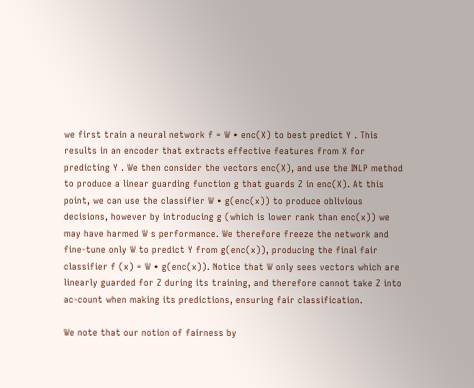we first train a neural network f = W • enc(X) to best predict Y . This results in an encoder that extracts effective features from X for predicting Y . We then consider the vectors enc(X), and use the INLP method to produce a linear guarding function g that guards Z in enc(X). At this point, we can use the classifier W • g(enc(x)) to produce oblivious decisions, however by introducing g (which is lower rank than enc(x)) we may have harmed W s performance. We therefore freeze the network and fine-tune only W to predict Y from g(enc(x)), producing the final fair classifier f (x) = W • g(enc(x)). Notice that W only sees vectors which are linearly guarded for Z during its training, and therefore cannot take Z into ac-count when making its predictions, ensuring fair classification.

We note that our notion of fairness by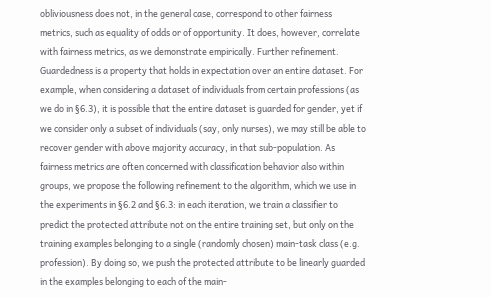obliviousness does not, in the general case, correspond to other fairness metrics, such as equality of odds or of opportunity. It does, however, correlate with fairness metrics, as we demonstrate empirically. Further refinement. Guardedness is a property that holds in expectation over an entire dataset. For example, when considering a dataset of individuals from certain professions (as we do in §6.3), it is possible that the entire dataset is guarded for gender, yet if we consider only a subset of individuals (say, only nurses), we may still be able to recover gender with above majority accuracy, in that sub-population. As fairness metrics are often concerned with classification behavior also within groups, we propose the following refinement to the algorithm, which we use in the experiments in §6.2 and §6.3: in each iteration, we train a classifier to predict the protected attribute not on the entire training set, but only on the training examples belonging to a single (randomly chosen) main-task class (e.g. profession). By doing so, we push the protected attribute to be linearly guarded in the examples belonging to each of the main-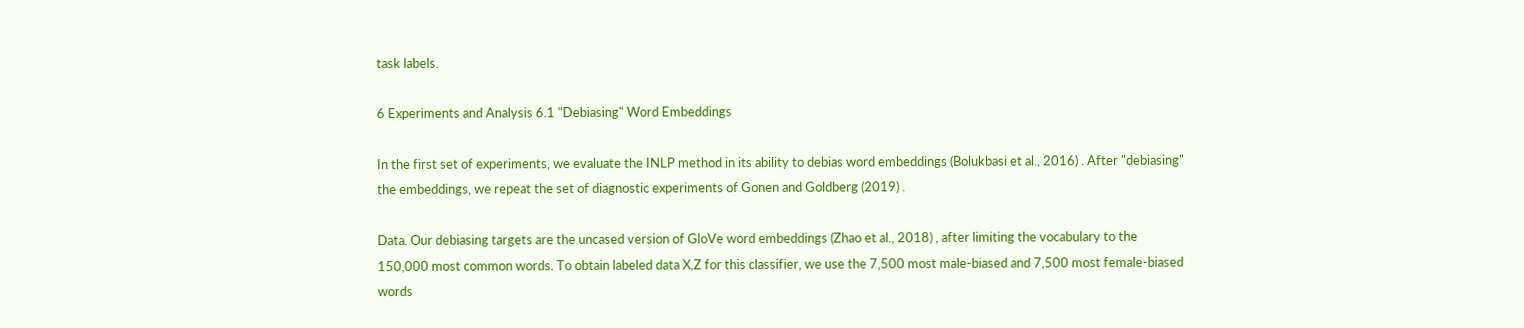task labels.

6 Experiments and Analysis 6.1 "Debiasing" Word Embeddings

In the first set of experiments, we evaluate the INLP method in its ability to debias word embeddings (Bolukbasi et al., 2016) . After "debiasing" the embeddings, we repeat the set of diagnostic experiments of Gonen and Goldberg (2019) .

Data. Our debiasing targets are the uncased version of GloVe word embeddings (Zhao et al., 2018) , after limiting the vocabulary to the 150,000 most common words. To obtain labeled data X,Z for this classifier, we use the 7,500 most male-biased and 7,500 most female-biased words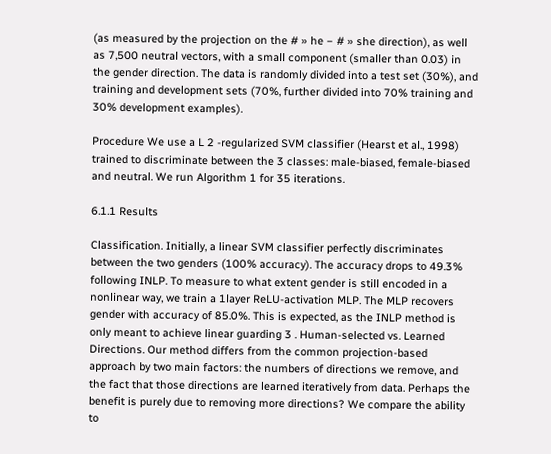(as measured by the projection on the # » he − # » she direction), as well as 7,500 neutral vectors, with a small component (smaller than 0.03) in the gender direction. The data is randomly divided into a test set (30%), and training and development sets (70%, further divided into 70% training and 30% development examples).

Procedure We use a L 2 -regularized SVM classifier (Hearst et al., 1998) trained to discriminate between the 3 classes: male-biased, female-biased and neutral. We run Algorithm 1 for 35 iterations.

6.1.1 Results

Classification. Initially, a linear SVM classifier perfectly discriminates between the two genders (100% accuracy). The accuracy drops to 49.3% following INLP. To measure to what extent gender is still encoded in a nonlinear way, we train a 1layer ReLU-activation MLP. The MLP recovers gender with accuracy of 85.0%. This is expected, as the INLP method is only meant to achieve linear guarding 3 . Human-selected vs. Learned Directions. Our method differs from the common projection-based approach by two main factors: the numbers of directions we remove, and the fact that those directions are learned iteratively from data. Perhaps the benefit is purely due to removing more directions? We compare the ability to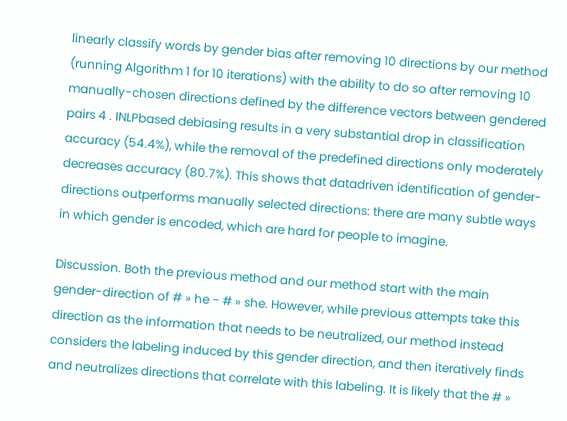linearly classify words by gender bias after removing 10 directions by our method (running Algorithm 1 for 10 iterations) with the ability to do so after removing 10 manually-chosen directions defined by the difference vectors between gendered pairs 4 . INLPbased debiasing results in a very substantial drop in classification accuracy (54.4%), while the removal of the predefined directions only moderately decreases accuracy (80.7%). This shows that datadriven identification of gender-directions outperforms manually selected directions: there are many subtle ways in which gender is encoded, which are hard for people to imagine.

Discussion. Both the previous method and our method start with the main gender-direction of # » he − # » she. However, while previous attempts take this direction as the information that needs to be neutralized, our method instead considers the labeling induced by this gender direction, and then iteratively finds and neutralizes directions that correlate with this labeling. It is likely that the # »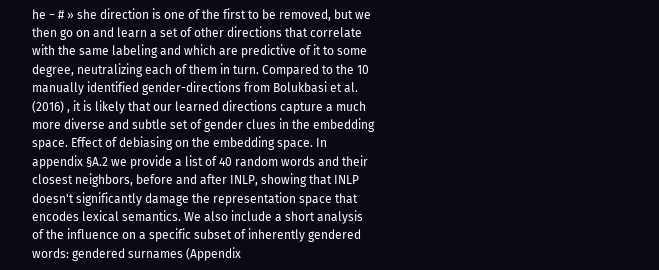he − # » she direction is one of the first to be removed, but we then go on and learn a set of other directions that correlate with the same labeling and which are predictive of it to some degree, neutralizing each of them in turn. Compared to the 10 manually identified gender-directions from Bolukbasi et al. (2016) , it is likely that our learned directions capture a much more diverse and subtle set of gender clues in the embedding space. Effect of debiasing on the embedding space. In appendix §A.2 we provide a list of 40 random words and their closest neighbors, before and after INLP, showing that INLP doesn't significantly damage the representation space that encodes lexical semantics. We also include a short analysis of the influence on a specific subset of inherently gendered words: gendered surnames (Appendix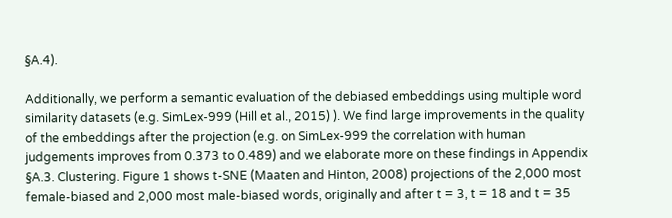§A.4).

Additionally, we perform a semantic evaluation of the debiased embeddings using multiple word similarity datasets (e.g. SimLex-999 (Hill et al., 2015) ). We find large improvements in the quality of the embeddings after the projection (e.g. on SimLex-999 the correlation with human judgements improves from 0.373 to 0.489) and we elaborate more on these findings in Appendix §A.3. Clustering. Figure 1 shows t-SNE (Maaten and Hinton, 2008) projections of the 2,000 most female-biased and 2,000 most male-biased words, originally and after t = 3, t = 18 and t = 35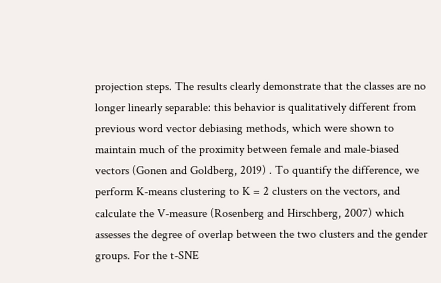projection steps. The results clearly demonstrate that the classes are no longer linearly separable: this behavior is qualitatively different from previous word vector debiasing methods, which were shown to maintain much of the proximity between female and male-biased vectors (Gonen and Goldberg, 2019) . To quantify the difference, we perform K-means clustering to K = 2 clusters on the vectors, and calculate the V-measure (Rosenberg and Hirschberg, 2007) which assesses the degree of overlap between the two clusters and the gender groups. For the t-SNE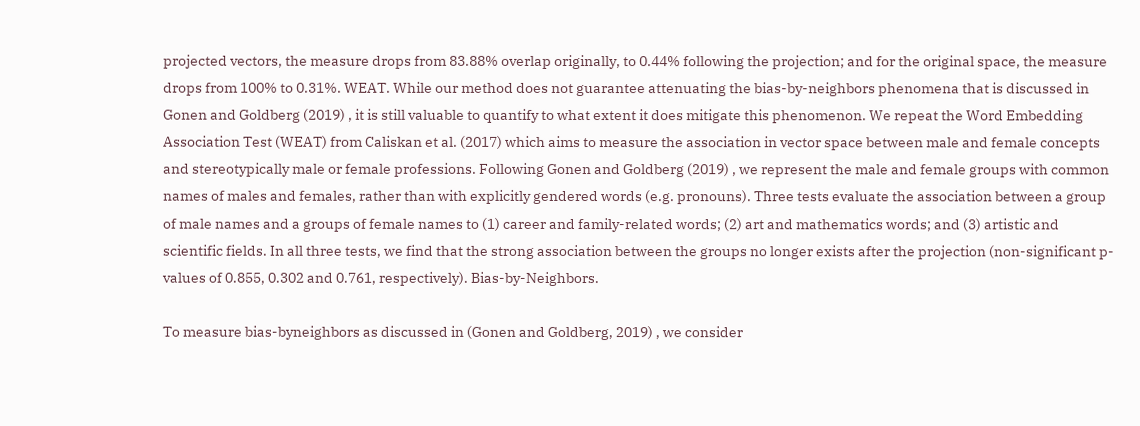projected vectors, the measure drops from 83.88% overlap originally, to 0.44% following the projection; and for the original space, the measure drops from 100% to 0.31%. WEAT. While our method does not guarantee attenuating the bias-by-neighbors phenomena that is discussed in Gonen and Goldberg (2019) , it is still valuable to quantify to what extent it does mitigate this phenomenon. We repeat the Word Embedding Association Test (WEAT) from Caliskan et al. (2017) which aims to measure the association in vector space between male and female concepts and stereotypically male or female professions. Following Gonen and Goldberg (2019) , we represent the male and female groups with common names of males and females, rather than with explicitly gendered words (e.g. pronouns). Three tests evaluate the association between a group of male names and a groups of female names to (1) career and family-related words; (2) art and mathematics words; and (3) artistic and scientific fields. In all three tests, we find that the strong association between the groups no longer exists after the projection (non-significant p-values of 0.855, 0.302 and 0.761, respectively). Bias-by-Neighbors.

To measure bias-byneighbors as discussed in (Gonen and Goldberg, 2019) , we consider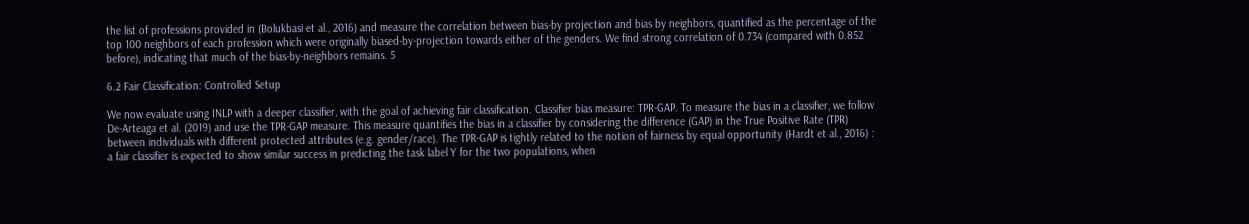the list of professions provided in (Bolukbasi et al., 2016) and measure the correlation between bias-by projection and bias by neighbors, quantified as the percentage of the top 100 neighbors of each profession which were originally biased-by-projection towards either of the genders. We find strong correlation of 0.734 (compared with 0.852 before), indicating that much of the bias-by-neighbors remains. 5

6.2 Fair Classification: Controlled Setup

We now evaluate using INLP with a deeper classifier, with the goal of achieving fair classification. Classifier bias measure: TPR-GAP. To measure the bias in a classifier, we follow De-Arteaga et al. (2019) and use the TPR-GAP measure. This measure quantifies the bias in a classifier by considering the difference (GAP) in the True Positive Rate (TPR) between individuals with different protected attributes (e.g. gender/race). The TPR-GAP is tightly related to the notion of fairness by equal opportunity (Hardt et al., 2016) : a fair classifier is expected to show similar success in predicting the task label Y for the two populations, when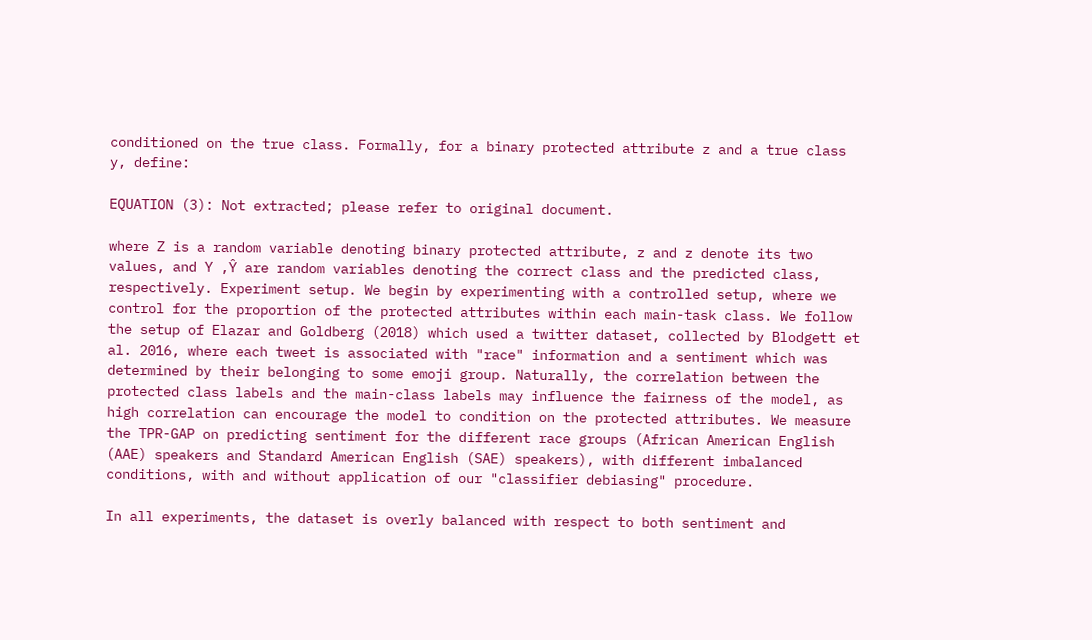conditioned on the true class. Formally, for a binary protected attribute z and a true class y, define:

EQUATION (3): Not extracted; please refer to original document.

where Z is a random variable denoting binary protected attribute, z and z denote its two values, and Y ,Ŷ are random variables denoting the correct class and the predicted class, respectively. Experiment setup. We begin by experimenting with a controlled setup, where we control for the proportion of the protected attributes within each main-task class. We follow the setup of Elazar and Goldberg (2018) which used a twitter dataset, collected by Blodgett et al. 2016, where each tweet is associated with "race" information and a sentiment which was determined by their belonging to some emoji group. Naturally, the correlation between the protected class labels and the main-class labels may influence the fairness of the model, as high correlation can encourage the model to condition on the protected attributes. We measure the TPR-GAP on predicting sentiment for the different race groups (African American English (AAE) speakers and Standard American English (SAE) speakers), with different imbalanced conditions, with and without application of our "classifier debiasing" procedure.

In all experiments, the dataset is overly balanced with respect to both sentiment and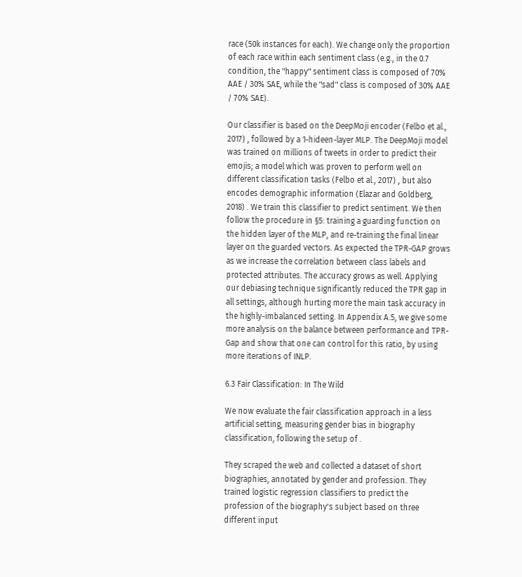race (50k instances for each). We change only the proportion of each race within each sentiment class (e.g., in the 0.7 condition, the "happy" sentiment class is composed of 70% AAE / 30% SAE, while the "sad" class is composed of 30% AAE / 70% SAE).

Our classifier is based on the DeepMoji encoder (Felbo et al., 2017) , followed by a 1-hideen-layer MLP. The DeepMoji model was trained on millions of tweets in order to predict their emojis; a model which was proven to perform well on different classification tasks (Felbo et al., 2017) , but also encodes demographic information (Elazar and Goldberg, 2018) . We train this classifier to predict sentiment. We then follow the procedure in §5: training a guarding function on the hidden layer of the MLP, and re-training the final linear layer on the guarded vectors. As expected the TPR-GAP grows as we increase the correlation between class labels and protected attributes. The accuracy grows as well. Applying our debiasing technique significantly reduced the TPR gap in all settings, although hurting more the main task accuracy in the highly-imbalanced setting. In Appendix A.5, we give some more analysis on the balance between performance and TPR-Gap and show that one can control for this ratio, by using more iterations of INLP.

6.3 Fair Classification: In The Wild

We now evaluate the fair classification approach in a less artificial setting, measuring gender bias in biography classification, following the setup of .

They scraped the web and collected a dataset of short biographies, annotated by gender and profession. They trained logistic regression classifiers to predict the profession of the biography's subject based on three different input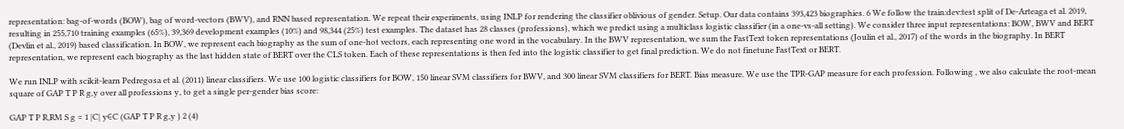representation: bag-of-words (BOW), bag of word-vectors (BWV), and RNN based representation. We repeat their experiments, using INLP for rendering the classifier oblivious of gender. Setup. Our data contains 393,423 biographies. 6 We follow the train:dev:test split of De-Arteaga et al. 2019, resulting in 255,710 training examples (65%), 39,369 development examples (10%) and 98,344 (25%) test examples. The dataset has 28 classes (professions), which we predict using a multiclass logistic classifier (in a one-vs-all setting). We consider three input representations: BOW, BWV and BERT (Devlin et al., 2019) based classification. In BOW, we represent each biography as the sum of one-hot vectors, each representing one word in the vocabulary. In the BWV representation, we sum the FastText token representations (Joulin et al., 2017) of the words in the biography. In BERT representation, we represent each biography as the last hidden state of BERT over the CLS token. Each of these representations is then fed into the logistic classifier to get final prediction. We do not finetune FastText or BERT.

We run INLP with scikit-learn Pedregosa et al. (2011) linear classifiers. We use 100 logistic classifiers for BOW, 150 linear SVM classifiers for BWV, and 300 linear SVM classifiers for BERT. Bias measure. We use the TPR-GAP measure for each profession. Following , we also calculate the root-mean square of GAP T P R g,y over all professions y, to get a single per-gender bias score:

GAP T P R,RM S g = 1 |C| y∈C (GAP T P R g,y ) 2 (4)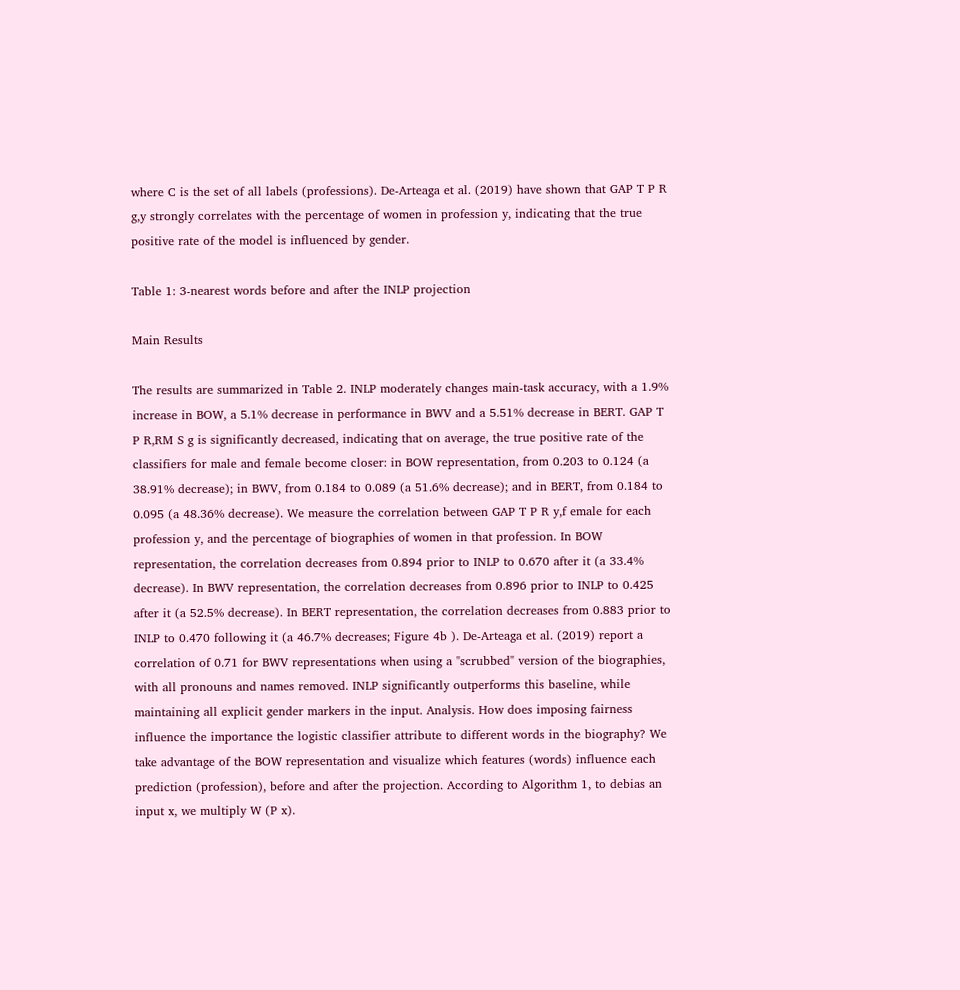where C is the set of all labels (professions). De-Arteaga et al. (2019) have shown that GAP T P R g,y strongly correlates with the percentage of women in profession y, indicating that the true positive rate of the model is influenced by gender.

Table 1: 3-nearest words before and after the INLP projection

Main Results

The results are summarized in Table 2. INLP moderately changes main-task accuracy, with a 1.9% increase in BOW, a 5.1% decrease in performance in BWV and a 5.51% decrease in BERT. GAP T P R,RM S g is significantly decreased, indicating that on average, the true positive rate of the classifiers for male and female become closer: in BOW representation, from 0.203 to 0.124 (a 38.91% decrease); in BWV, from 0.184 to 0.089 (a 51.6% decrease); and in BERT, from 0.184 to 0.095 (a 48.36% decrease). We measure the correlation between GAP T P R y,f emale for each profession y, and the percentage of biographies of women in that profession. In BOW representation, the correlation decreases from 0.894 prior to INLP to 0.670 after it (a 33.4% decrease). In BWV representation, the correlation decreases from 0.896 prior to INLP to 0.425 after it (a 52.5% decrease). In BERT representation, the correlation decreases from 0.883 prior to INLP to 0.470 following it (a 46.7% decreases; Figure 4b ). De-Arteaga et al. (2019) report a correlation of 0.71 for BWV representations when using a "scrubbed" version of the biographies, with all pronouns and names removed. INLP significantly outperforms this baseline, while maintaining all explicit gender markers in the input. Analysis. How does imposing fairness influence the importance the logistic classifier attribute to different words in the biography? We take advantage of the BOW representation and visualize which features (words) influence each prediction (profession), before and after the projection. According to Algorithm 1, to debias an input x, we multiply W (P x).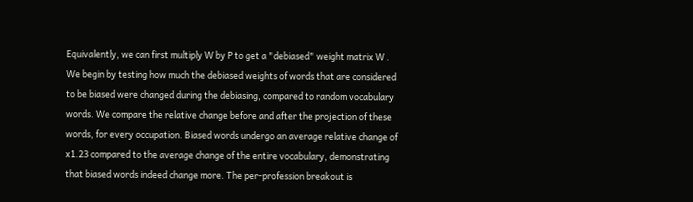Equivalently, we can first multiply W by P to get a "debiased" weight matrix W . We begin by testing how much the debiased weights of words that are considered to be biased were changed during the debiasing, compared to random vocabulary words. We compare the relative change before and after the projection of these words, for every occupation. Biased words undergo an average relative change of x1.23 compared to the average change of the entire vocabulary, demonstrating that biased words indeed change more. The per-profession breakout is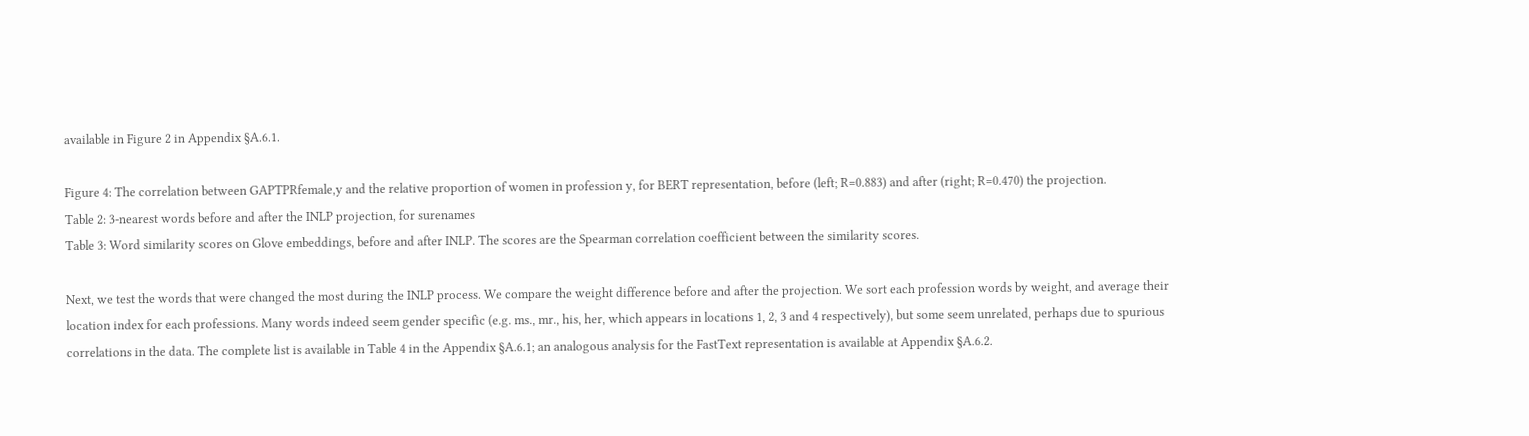available in Figure 2 in Appendix §A.6.1.

Figure 4: The correlation between GAPTPRfemale,y and the relative proportion of women in profession y, for BERT representation, before (left; R=0.883) and after (right; R=0.470) the projection.
Table 2: 3-nearest words before and after the INLP projection, for surenames
Table 3: Word similarity scores on Glove embeddings, before and after INLP. The scores are the Spearman correlation coefficient between the similarity scores.

Next, we test the words that were changed the most during the INLP process. We compare the weight difference before and after the projection. We sort each profession words by weight, and average their location index for each professions. Many words indeed seem gender specific (e.g. ms., mr., his, her, which appears in locations 1, 2, 3 and 4 respectively), but some seem unrelated, perhaps due to spurious correlations in the data. The complete list is available in Table 4 in the Appendix §A.6.1; an analogous analysis for the FastText representation is available at Appendix §A.6.2.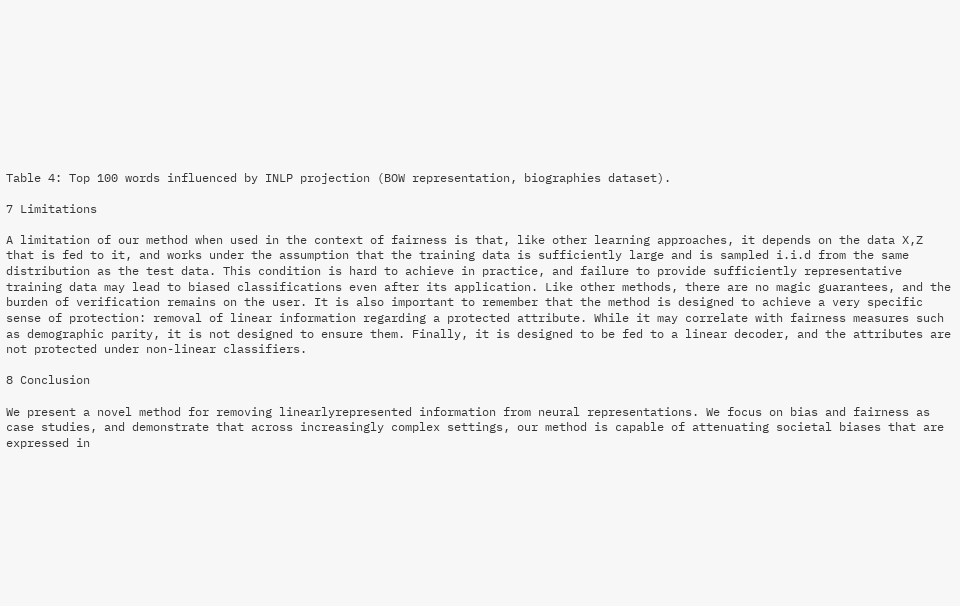Table 4: Top 100 words influenced by INLP projection (BOW representation, biographies dataset).

7 Limitations

A limitation of our method when used in the context of fairness is that, like other learning approaches, it depends on the data X,Z that is fed to it, and works under the assumption that the training data is sufficiently large and is sampled i.i.d from the same distribution as the test data. This condition is hard to achieve in practice, and failure to provide sufficiently representative training data may lead to biased classifications even after its application. Like other methods, there are no magic guarantees, and the burden of verification remains on the user. It is also important to remember that the method is designed to achieve a very specific sense of protection: removal of linear information regarding a protected attribute. While it may correlate with fairness measures such as demographic parity, it is not designed to ensure them. Finally, it is designed to be fed to a linear decoder, and the attributes are not protected under non-linear classifiers.

8 Conclusion

We present a novel method for removing linearlyrepresented information from neural representations. We focus on bias and fairness as case studies, and demonstrate that across increasingly complex settings, our method is capable of attenuating societal biases that are expressed in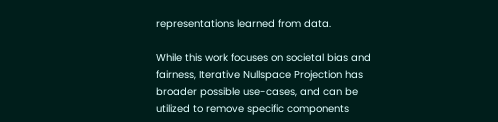representations learned from data.

While this work focuses on societal bias and fairness, Iterative Nullspace Projection has broader possible use-cases, and can be utilized to remove specific components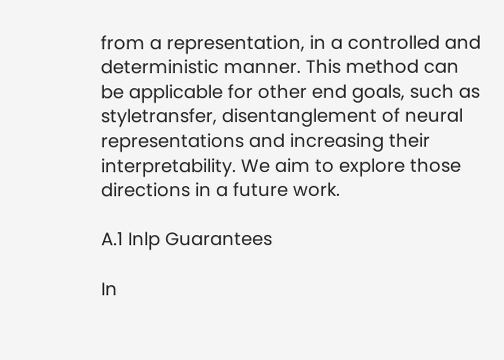from a representation, in a controlled and deterministic manner. This method can be applicable for other end goals, such as styletransfer, disentanglement of neural representations and increasing their interpretability. We aim to explore those directions in a future work.

A.1 Inlp Guarantees

In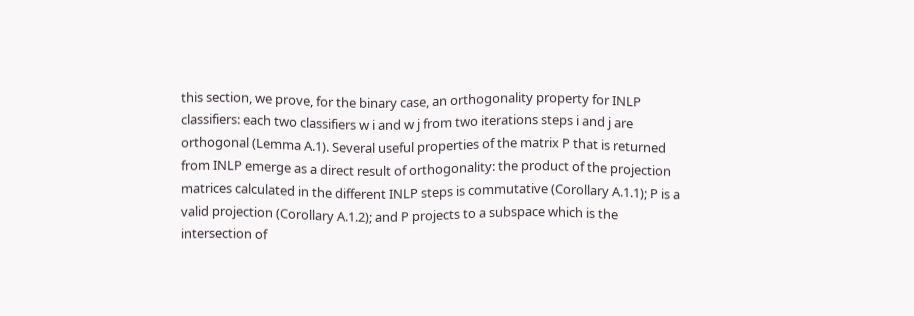this section, we prove, for the binary case, an orthogonality property for INLP classifiers: each two classifiers w i and w j from two iterations steps i and j are orthogonal (Lemma A.1). Several useful properties of the matrix P that is returned from INLP emerge as a direct result of orthogonality: the product of the projection matrices calculated in the different INLP steps is commutative (Corollary A.1.1); P is a valid projection (Corollary A.1.2); and P projects to a subspace which is the intersection of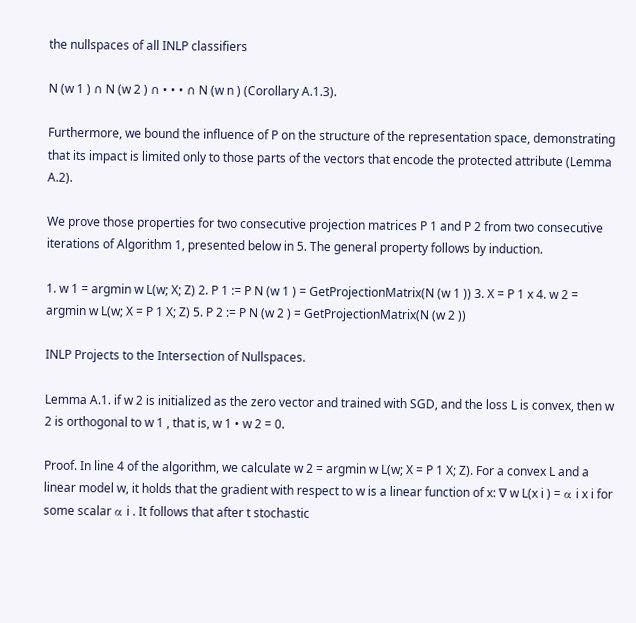the nullspaces of all INLP classifiers

N (w 1 ) ∩ N (w 2 ) ∩ • • • ∩ N (w n ) (Corollary A.1.3).

Furthermore, we bound the influence of P on the structure of the representation space, demonstrating that its impact is limited only to those parts of the vectors that encode the protected attribute (Lemma A.2).

We prove those properties for two consecutive projection matrices P 1 and P 2 from two consecutive iterations of Algorithm 1, presented below in 5. The general property follows by induction.

1. w 1 = argmin w L(w; X; Z) 2. P 1 := P N (w 1 ) = GetProjectionMatrix(N (w 1 )) 3. X = P 1 x 4. w 2 = argmin w L(w; X = P 1 X; Z) 5. P 2 := P N (w 2 ) = GetProjectionMatrix(N (w 2 ))

INLP Projects to the Intersection of Nullspaces.

Lemma A.1. if w 2 is initialized as the zero vector and trained with SGD, and the loss L is convex, then w 2 is orthogonal to w 1 , that is, w 1 • w 2 = 0.

Proof. In line 4 of the algorithm, we calculate w 2 = argmin w L(w; X = P 1 X; Z). For a convex L and a linear model w, it holds that the gradient with respect to w is a linear function of x: ∇ w L(x i ) = α i x i for some scalar α i . It follows that after t stochastic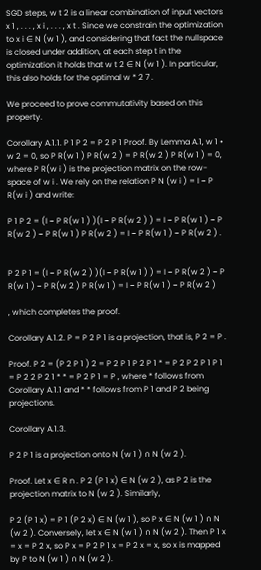SGD steps, w t 2 is a linear combination of input vectors x 1 , . . . , x i , . . . , x t . Since we constrain the optimization to x i ∈ N (w 1 ), and considering that fact the nullspace is closed under addition, at each step t in the optimization it holds that w t 2 ∈ N (w 1 ). In particular, this also holds for the optimal w * 2 7 .

We proceed to prove commutativity based on this property.

Corollary A.1.1. P 1 P 2 = P 2 P 1 Proof. By Lemma A.1, w 1 • w 2 = 0, so P R(w 1 ) P R(w 2 ) = P R(w 2 ) P R(w 1 ) = 0, where P R(w i ) is the projection matrix on the row-space of w i . We rely on the relation P N (w i ) = I − P R(w i ) and write:

P 1 P 2 = (I − P R(w 1 ) )(I − P R(w 2 ) ) = I − P R(w 1 ) − P R(w 2 ) − P R(w 1 ) P R(w 2 ) = I − P R(w 1 ) − P R(w 2 ) .


P 2 P 1 = (I − P R(w 2 ) )(I − P R(w 1 ) ) = I − P R(w 2 ) − P R(w 1 ) − P R(w 2 ) P R(w 1 ) = I − P R(w 1 ) − P R(w 2 )

, which completes the proof.

Corollary A.1.2. P = P 2 P 1 is a projection, that is, P 2 = P .

Proof. P 2 = (P 2 P 1 ) 2 = P 2 P 1 P 2 P 1 * = P 2 P 2 P 1 P 1 = P 2 2 P 2 1 * * = P 2 P 1 = P , where * follows from Corollary A.1.1 and * * follows from P 1 and P 2 being projections.

Corollary A.1.3.

P 2 P 1 is a projection onto N (w 1 ) ∩ N (w 2 ).

Proof. Let x ∈ R n . P 2 (P 1 x) ∈ N (w 2 ), as P 2 is the projection matrix to N (w 2 ). Similarly,

P 2 (P 1 x) = P 1 (P 2 x) ∈ N (w 1 ), so P x ∈ N (w 1 ) ∩ N (w 2 ). Conversely, let x ∈ N (w 1 ) ∩ N (w 2 ). Then P 1 x = x = P 2 x, so P x = P 2 P 1 x = P 2 x = x, so x is mapped by P to N (w 1 ) ∩ N (w 2 ).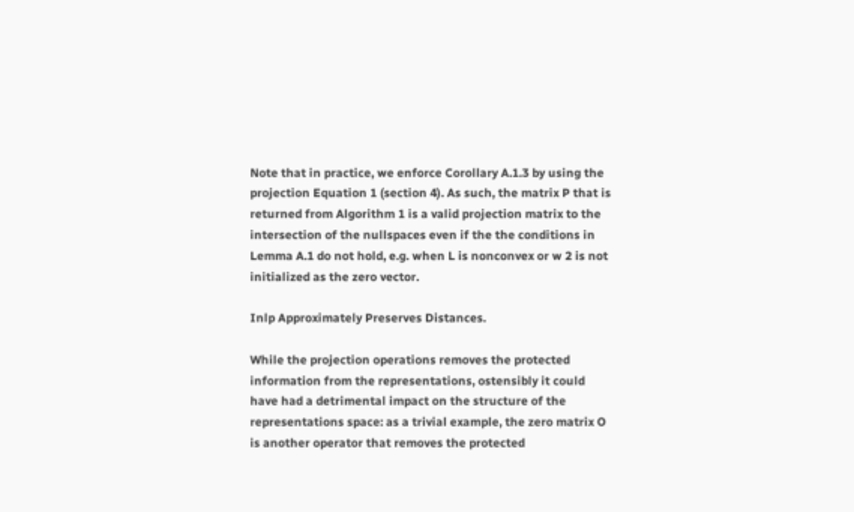Note that in practice, we enforce Corollary A.1.3 by using the projection Equation 1 (section 4). As such, the matrix P that is returned from Algorithm 1 is a valid projection matrix to the intersection of the nullspaces even if the the conditions in Lemma A.1 do not hold, e.g. when L is nonconvex or w 2 is not initialized as the zero vector.

Inlp Approximately Preserves Distances.

While the projection operations removes the protected information from the representations, ostensibly it could have had a detrimental impact on the structure of the representations space: as a trivial example, the zero matrix O is another operator that removes the protected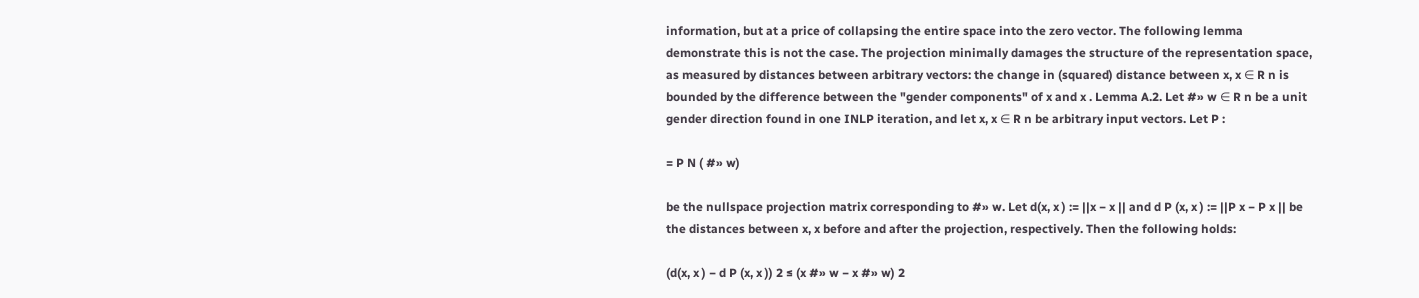information, but at a price of collapsing the entire space into the zero vector. The following lemma demonstrate this is not the case. The projection minimally damages the structure of the representation space, as measured by distances between arbitrary vectors: the change in (squared) distance between x, x ∈ R n is bounded by the difference between the "gender components" of x and x . Lemma A.2. Let #» w ∈ R n be a unit gender direction found in one INLP iteration, and let x, x ∈ R n be arbitrary input vectors. Let P :

= P N ( #» w)

be the nullspace projection matrix corresponding to #» w. Let d(x, x ) := ||x − x || and d P (x, x ) := ||P x − P x || be the distances between x, x before and after the projection, respectively. Then the following holds:

(d(x, x ) − d P (x, x )) 2 ≤ (x #» w − x #» w) 2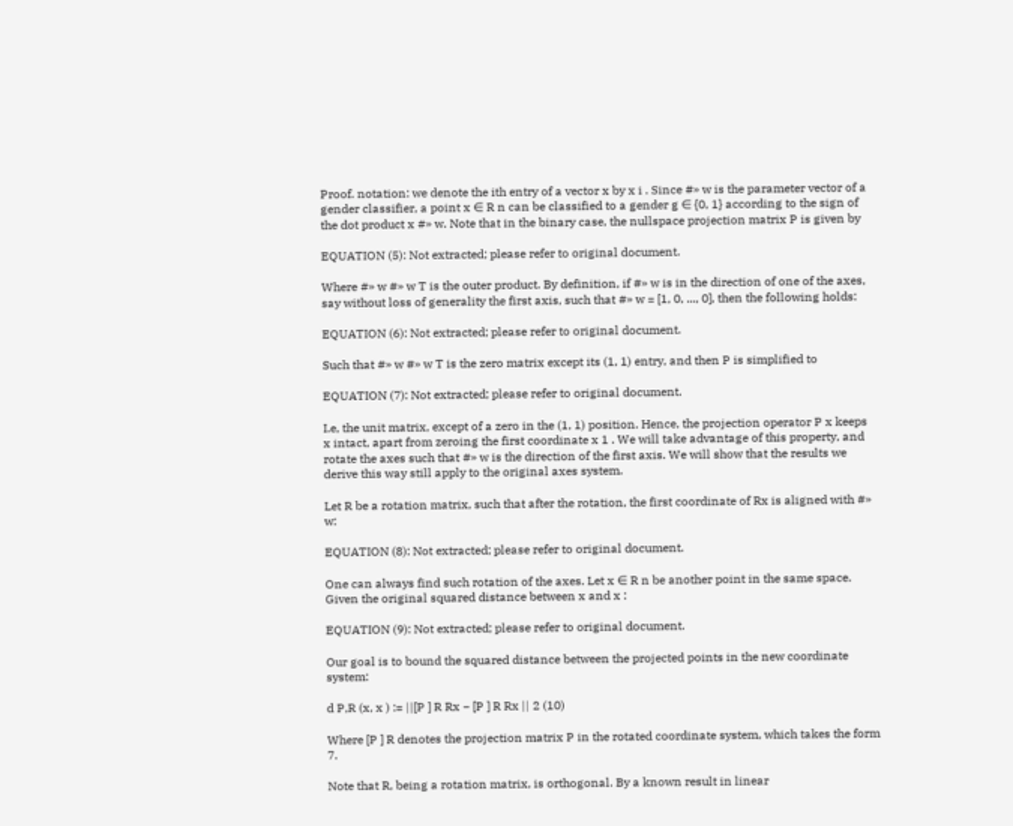Proof. notation: we denote the ith entry of a vector x by x i . Since #» w is the parameter vector of a gender classifier, a point x ∈ R n can be classified to a gender g ∈ {0, 1} according to the sign of the dot product x #» w. Note that in the binary case, the nullspace projection matrix P is given by

EQUATION (5): Not extracted; please refer to original document.

Where #» w #» w T is the outer product. By definition, if #» w is in the direction of one of the axes, say without loss of generality the first axis, such that #» w = [1, 0, ..., 0], then the following holds:

EQUATION (6): Not extracted; please refer to original document.

Such that #» w #» w T is the zero matrix except its (1, 1) entry, and then P is simplified to

EQUATION (7): Not extracted; please refer to original document.

I.e, the unit matrix, except of a zero in the (1, 1) position. Hence, the projection operator P x keeps x intact, apart from zeroing the first coordinate x 1 . We will take advantage of this property, and rotate the axes such that #» w is the direction of the first axis. We will show that the results we derive this way still apply to the original axes system.

Let R be a rotation matrix, such that after the rotation, the first coordinate of Rx is aligned with #» w:

EQUATION (8): Not extracted; please refer to original document.

One can always find such rotation of the axes. Let x ∈ R n be another point in the same space. Given the original squared distance between x and x :

EQUATION (9): Not extracted; please refer to original document.

Our goal is to bound the squared distance between the projected points in the new coordinate system:

d P,R (x, x ) := ||[P ] R Rx − [P ] R Rx || 2 (10)

Where [P ] R denotes the projection matrix P in the rotated coordinate system, which takes the form 7.

Note that R, being a rotation matrix, is orthogonal. By a known result in linear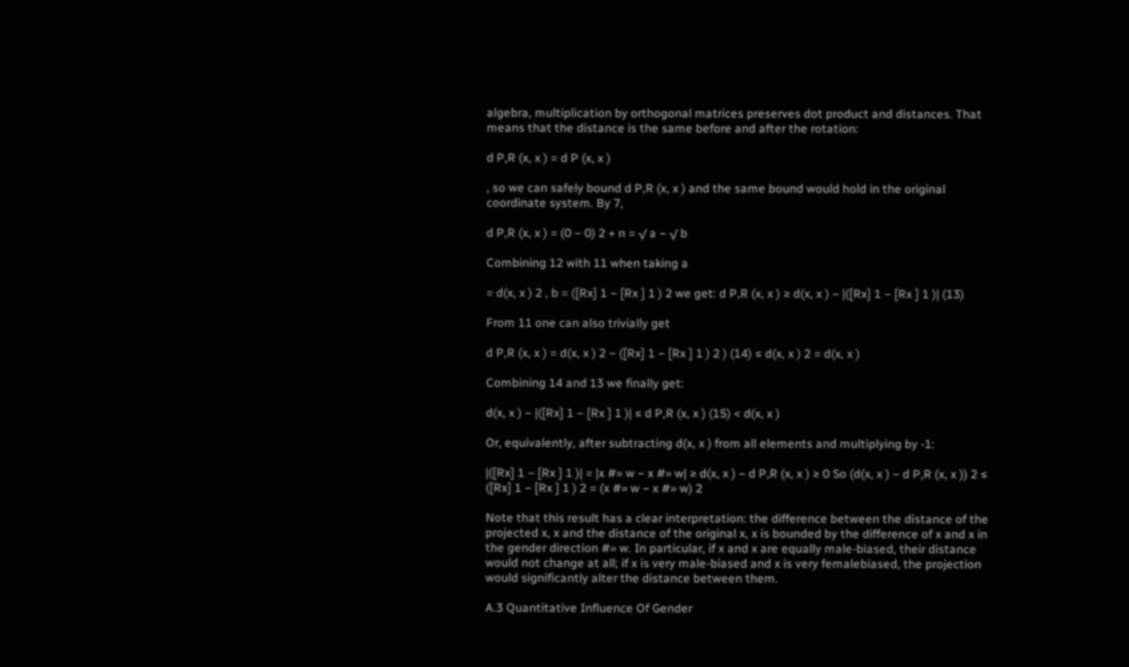algebra, multiplication by orthogonal matrices preserves dot product and distances. That means that the distance is the same before and after the rotation:

d P,R (x, x ) = d P (x, x )

, so we can safely bound d P,R (x, x ) and the same bound would hold in the original coordinate system. By 7,

d P,R (x, x ) = (0 − 0) 2 + n = √ a − √ b

Combining 12 with 11 when taking a

= d(x, x ) 2 , b = ([Rx] 1 − [Rx ] 1 ) 2 we get: d P,R (x, x ) ≥ d(x, x ) − |([Rx] 1 − [Rx ] 1 )| (13)

From 11 one can also trivially get

d P,R (x, x ) = d(x, x ) 2 − ([Rx] 1 − [Rx ] 1 ) 2 ) (14) ≤ d(x, x ) 2 = d(x, x )

Combining 14 and 13 we finally get:

d(x, x ) − |([Rx] 1 − [Rx ] 1 )| ≤ d P,R (x, x ) (15) < d(x, x )

Or, equivalently, after subtracting d(x, x ) from all elements and multiplying by -1:

|([Rx] 1 − [Rx ] 1 )| = |x #» w − x #» w| ≥ d(x, x ) − d P,R (x, x ) ≥ 0 So (d(x, x ) − d P,R (x, x )) 2 ≤ ([Rx] 1 − [Rx ] 1 ) 2 = (x #» w − x #» w) 2

Note that this result has a clear interpretation: the difference between the distance of the projected x, x and the distance of the original x, x is bounded by the difference of x and x in the gender direction #» w. In particular, if x and x are equally male-biased, their distance would not change at all; if x is very male-biased and x is very femalebiased, the projection would significantly alter the distance between them.

A.3 Quantitative Influence Of Gender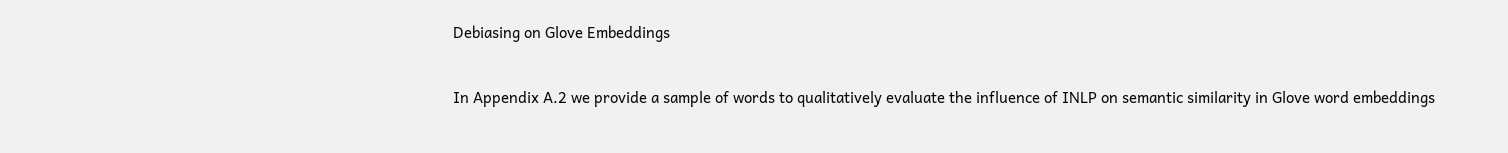Debiasing on Glove Embeddings

In Appendix A.2 we provide a sample of words to qualitatively evaluate the influence of INLP on semantic similarity in Glove word embeddings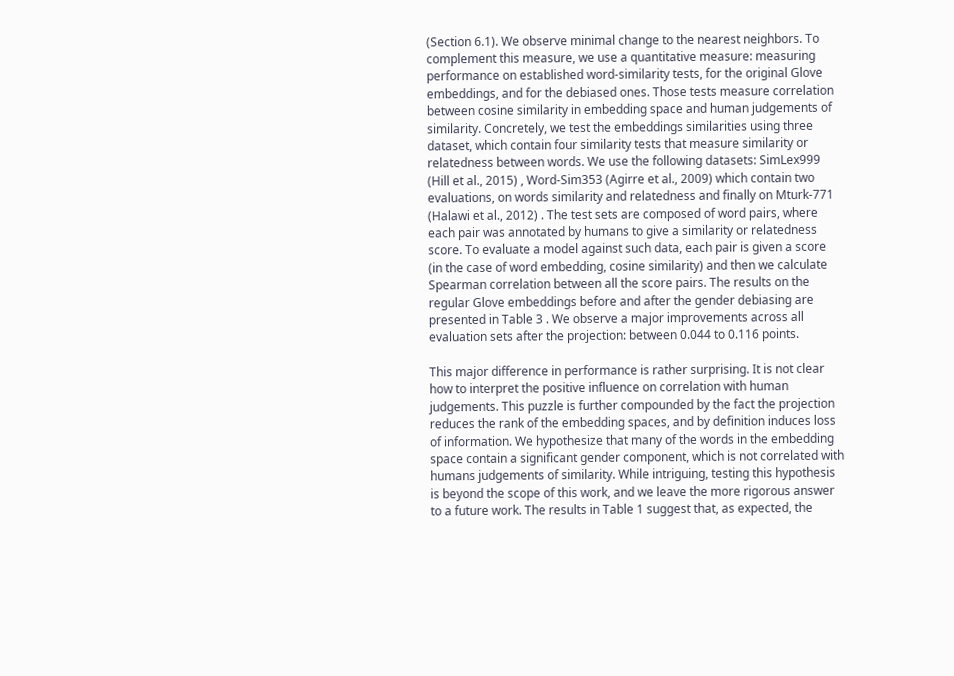(Section 6.1). We observe minimal change to the nearest neighbors. To complement this measure, we use a quantitative measure: measuring performance on established word-similarity tests, for the original Glove embeddings, and for the debiased ones. Those tests measure correlation between cosine similarity in embedding space and human judgements of similarity. Concretely, we test the embeddings similarities using three dataset, which contain four similarity tests that measure similarity or relatedness between words. We use the following datasets: SimLex999 (Hill et al., 2015) , Word-Sim353 (Agirre et al., 2009) which contain two evaluations, on words similarity and relatedness and finally on Mturk-771 (Halawi et al., 2012) . The test sets are composed of word pairs, where each pair was annotated by humans to give a similarity or relatedness score. To evaluate a model against such data, each pair is given a score (in the case of word embedding, cosine similarity) and then we calculate Spearman correlation between all the score pairs. The results on the regular Glove embeddings before and after the gender debiasing are presented in Table 3 . We observe a major improvements across all evaluation sets after the projection: between 0.044 to 0.116 points.

This major difference in performance is rather surprising. It is not clear how to interpret the positive influence on correlation with human judgements. This puzzle is further compounded by the fact the projection reduces the rank of the embedding spaces, and by definition induces loss of information. We hypothesize that many of the words in the embedding space contain a significant gender component, which is not correlated with humans judgements of similarity. While intriguing, testing this hypothesis is beyond the scope of this work, and we leave the more rigorous answer to a future work. The results in Table 1 suggest that, as expected, the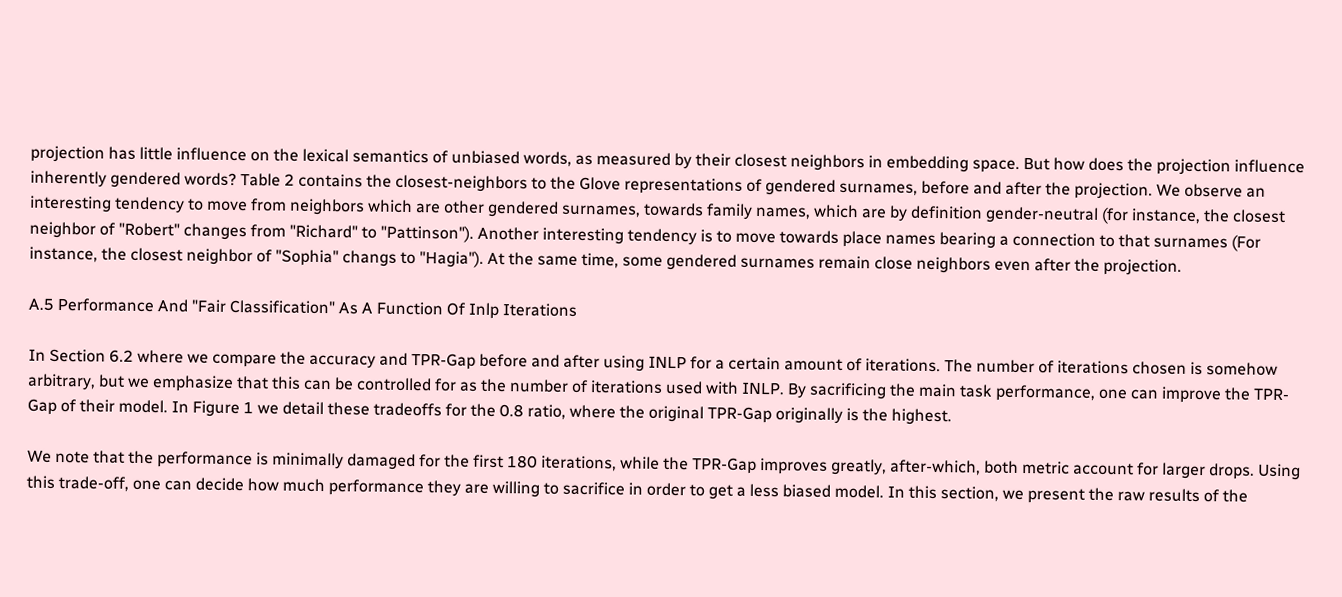projection has little influence on the lexical semantics of unbiased words, as measured by their closest neighbors in embedding space. But how does the projection influence inherently gendered words? Table 2 contains the closest-neighbors to the Glove representations of gendered surnames, before and after the projection. We observe an interesting tendency to move from neighbors which are other gendered surnames, towards family names, which are by definition gender-neutral (for instance, the closest neighbor of "Robert" changes from "Richard" to "Pattinson"). Another interesting tendency is to move towards place names bearing a connection to that surnames (For instance, the closest neighbor of "Sophia" changs to "Hagia"). At the same time, some gendered surnames remain close neighbors even after the projection.

A.5 Performance And "Fair Classification" As A Function Of Inlp Iterations

In Section 6.2 where we compare the accuracy and TPR-Gap before and after using INLP for a certain amount of iterations. The number of iterations chosen is somehow arbitrary, but we emphasize that this can be controlled for as the number of iterations used with INLP. By sacrificing the main task performance, one can improve the TPR-Gap of their model. In Figure 1 we detail these tradeoffs for the 0.8 ratio, where the original TPR-Gap originally is the highest.

We note that the performance is minimally damaged for the first 180 iterations, while the TPR-Gap improves greatly, after-which, both metric account for larger drops. Using this trade-off, one can decide how much performance they are willing to sacrifice in order to get a less biased model. In this section, we present the raw results of the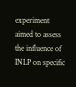experiment aimed to assess the influence of INLP on specific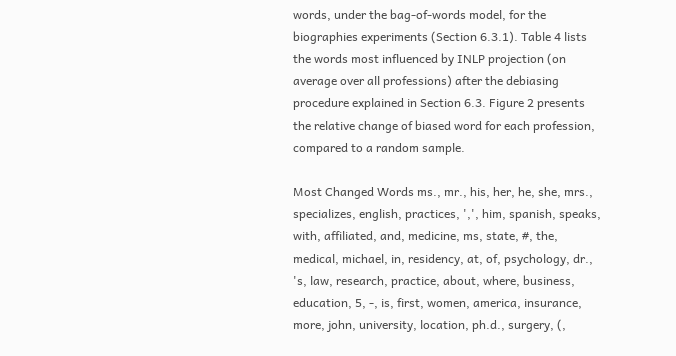words, under the bag-of-words model, for the biographies experiments (Section 6.3.1). Table 4 lists the words most influenced by INLP projection (on average over all professions) after the debiasing procedure explained in Section 6.3. Figure 2 presents the relative change of biased word for each profession, compared to a random sample.

Most Changed Words ms., mr., his, her, he, she, mrs., specializes, english, practices, ',', him, spanish, speaks, with, affiliated, and, medicine, ms, state, #, the, medical, michael, in, residency, at, of, psychology, dr., 's, law, research, practice, about, where, business, education, 5, -, is, first, women, america, insurance, more, john, university, location, ph.d., surgery, (,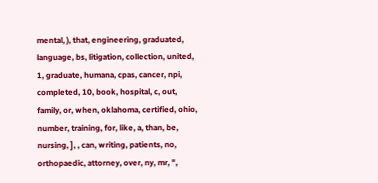mental, ), that, engineering, graduated, language, bs, litigation, collection, united, 1, graduate, humana, cpas, cancer, npi, completed, 10, book, hospital, c, out, family, or, when, oklahoma, certified, ohio, number, training, for, like, a, than, be, nursing, ], , can, writing, patients, no, orthopaedic, attorney, over, ny, mr, ",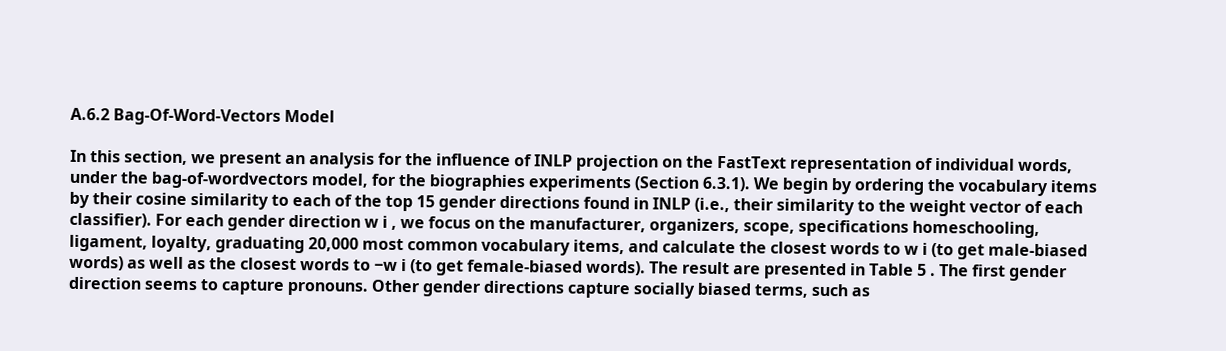A.6.2 Bag-Of-Word-Vectors Model

In this section, we present an analysis for the influence of INLP projection on the FastText representation of individual words, under the bag-of-wordvectors model, for the biographies experiments (Section 6.3.1). We begin by ordering the vocabulary items by their cosine similarity to each of the top 15 gender directions found in INLP (i.e., their similarity to the weight vector of each classifier). For each gender direction w i , we focus on the manufacturer, organizers, scope, specifications homeschooling, ligament, loyalty, graduating 20,000 most common vocabulary items, and calculate the closest words to w i (to get male-biased words) as well as the closest words to −w i (to get female-biased words). The result are presented in Table 5 . The first gender direction seems to capture pronouns. Other gender directions capture socially biased terms, such as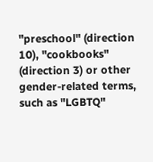"preschool" (direction 10), "cookbooks" (direction 3) or other gender-related terms, such as "LGBTQ"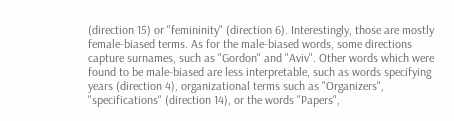(direction 15) or "femininity" (direction 6). Interestingly, those are mostly female-biased terms. As for the male-biased words, some directions capture surnames, such as "Gordon" and "Aviv". Other words which were found to be male-biased are less interpretable, such as words specifying years (direction 4), organizational terms such as "Organizers", "specifications" (direction 14), or the words "Papers",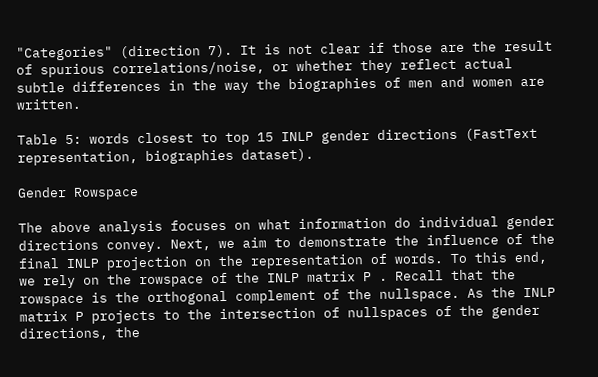"Categories" (direction 7). It is not clear if those are the result of spurious correlations/noise, or whether they reflect actual subtle differences in the way the biographies of men and women are written.

Table 5: words closest to top 15 INLP gender directions (FastText representation, biographies dataset).

Gender Rowspace

The above analysis focuses on what information do individual gender directions convey. Next, we aim to demonstrate the influence of the final INLP projection on the representation of words. To this end, we rely on the rowspace of the INLP matrix P . Recall that the rowspace is the orthogonal complement of the nullspace. As the INLP matrix P projects to the intersection of nullspaces of the gender directions, the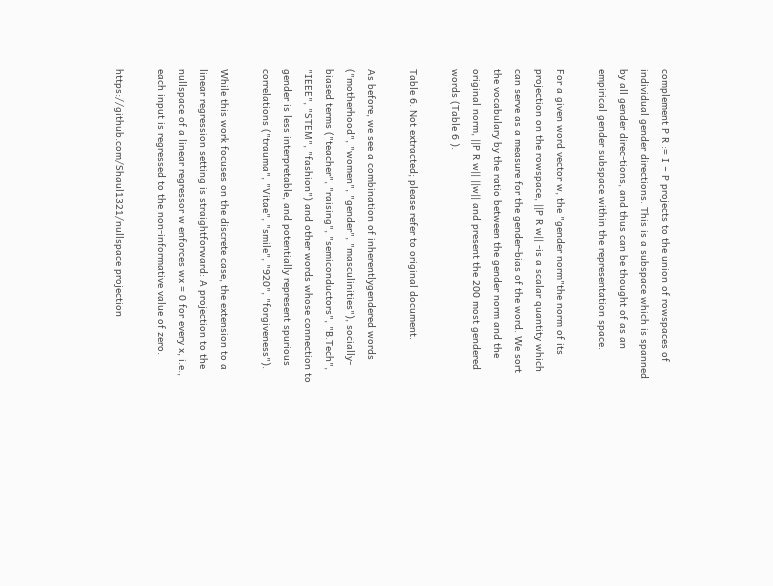complement P R := I − P projects to the union of rowspaces of individual gender directions. This is a subspace which is spanned by all gender direc-tions, and thus can be thought of as an empirical gender subspace within the representation space.

For a given word vector w, the "gender norm"the norm of its projection on the rowspace, ||P R w|| -is a scalar quantity which can serve as a measure for the gender-bias of the word. We sort the vocabulary by the ratio between the gender norm and the original norm, ||P R w|| ||w|| and present the 200 most gendered words (Table 6 ).

Table 6. Not extracted; please refer to original document.

As before, we see a combination of inherentlygendered words ("motherhood", "women", "gender", "masculinities"), socially-biased terms ("teacher", "raising", "semiconductors", "B.Tech", "IEEE", "STEM", "fashion") and other words whose connection to gender is less interpretable, and potentially represent spurious correlations ("trauma", "Vitae", "smile", "920", "forgiveness").

While this work focuses on the discrete case, the extension to a linear regression setting is straightforward: A projection to the nullspace of a linear regressor w enforces wx = 0 for every x, i.e., each input is regressed to the non-informative value of zero.

https://github.com/Shaul1321/nullspace projection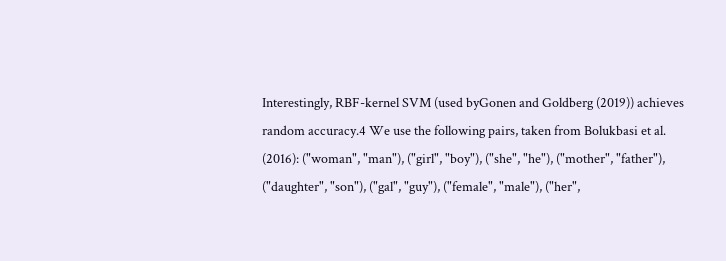Interestingly, RBF-kernel SVM (used byGonen and Goldberg (2019)) achieves random accuracy.4 We use the following pairs, taken from Bolukbasi et al. (2016): ("woman", "man"), ("girl", "boy"), ("she", "he"), ("mother", "father"), ("daughter", "son"), ("gal", "guy"), ("female", "male"), ("her",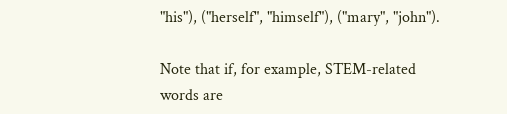"his"), ("herself", "himself"), ("mary", "john").

Note that if, for example, STEM-related words are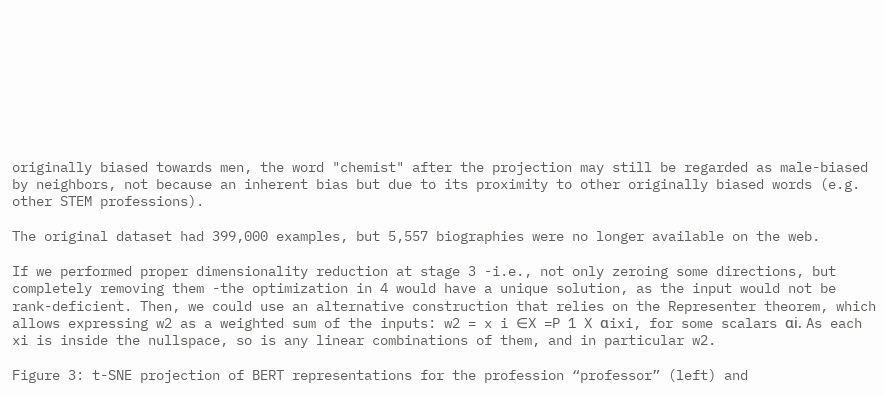originally biased towards men, the word "chemist" after the projection may still be regarded as male-biased by neighbors, not because an inherent bias but due to its proximity to other originally biased words (e.g. other STEM professions).

The original dataset had 399,000 examples, but 5,557 biographies were no longer available on the web.

If we performed proper dimensionality reduction at stage 3 -i.e., not only zeroing some directions, but completely removing them -the optimization in 4 would have a unique solution, as the input would not be rank-deficient. Then, we could use an alternative construction that relies on the Representer theorem, which allows expressing w2 as a weighted sum of the inputs: w2 = x i ∈X =P 1 X αixi, for some scalars αi. As each xi is inside the nullspace, so is any linear combinations of them, and in particular w2.

Figure 3: t-SNE projection of BERT representations for the profession “professor” (left) and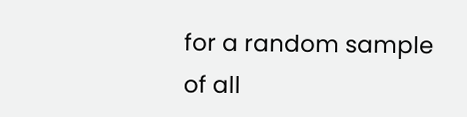for a random sample of all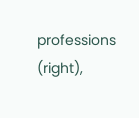professions (right),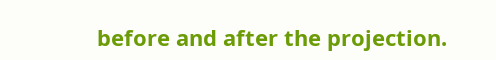before and after the projection.